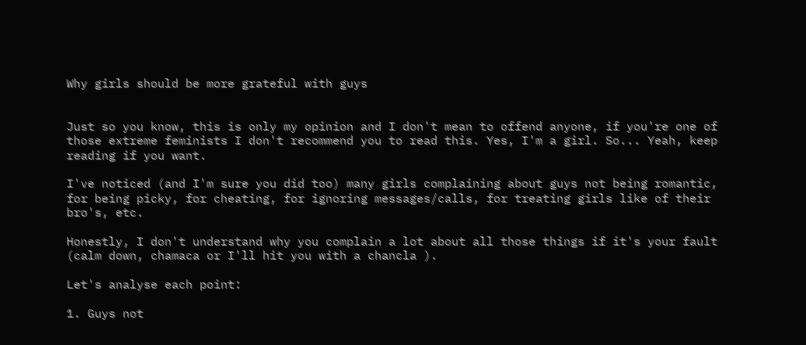Why girls should be more grateful with guys


Just so you know, this is only my opinion and I don't mean to offend anyone, if you're one of those extreme feminists I don't recommend you to read this. Yes, I'm a girl. So... Yeah, keep reading if you want.

I've noticed (and I'm sure you did too) many girls complaining about guys not being romantic, for being picky, for cheating, for ignoring messages/calls, for treating girls like of their bro's, etc.

Honestly, I don't understand why you complain a lot about all those things if it's your fault (calm down, chamaca or I'll hit you with a chancla ).

Let's analyse each point:

1. Guys not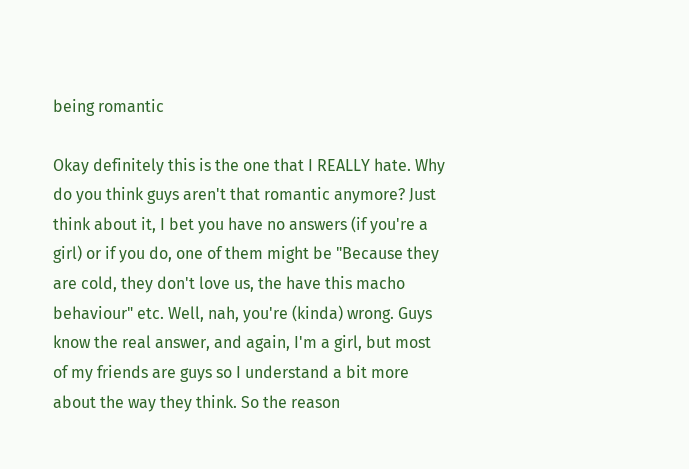being romantic

Okay definitely this is the one that I REALLY hate. Why do you think guys aren't that romantic anymore? Just think about it, I bet you have no answers (if you're a girl) or if you do, one of them might be "Because they are cold, they don't love us, the have this macho behaviour" etc. Well, nah, you're (kinda) wrong. Guys know the real answer, and again, I'm a girl, but most of my friends are guys so I understand a bit more about the way they think. So the reason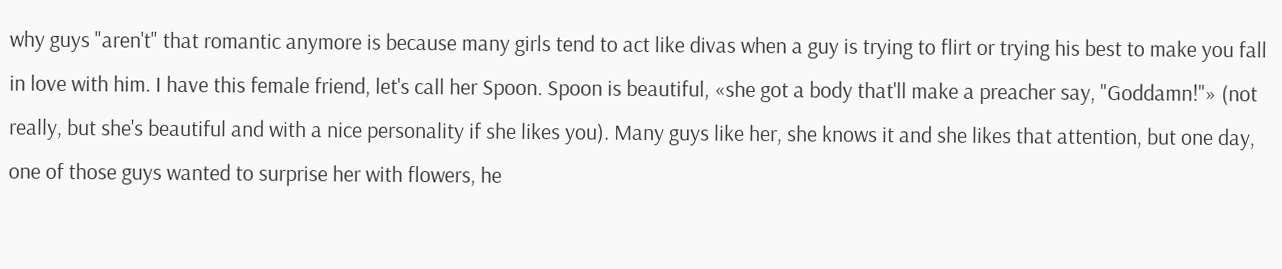why guys "aren't" that romantic anymore is because many girls tend to act like divas when a guy is trying to flirt or trying his best to make you fall in love with him. I have this female friend, let's call her Spoon. Spoon is beautiful, «she got a body that'll make a preacher say, "Goddamn!"» (not really, but she's beautiful and with a nice personality if she likes you). Many guys like her, she knows it and she likes that attention, but one day, one of those guys wanted to surprise her with flowers, he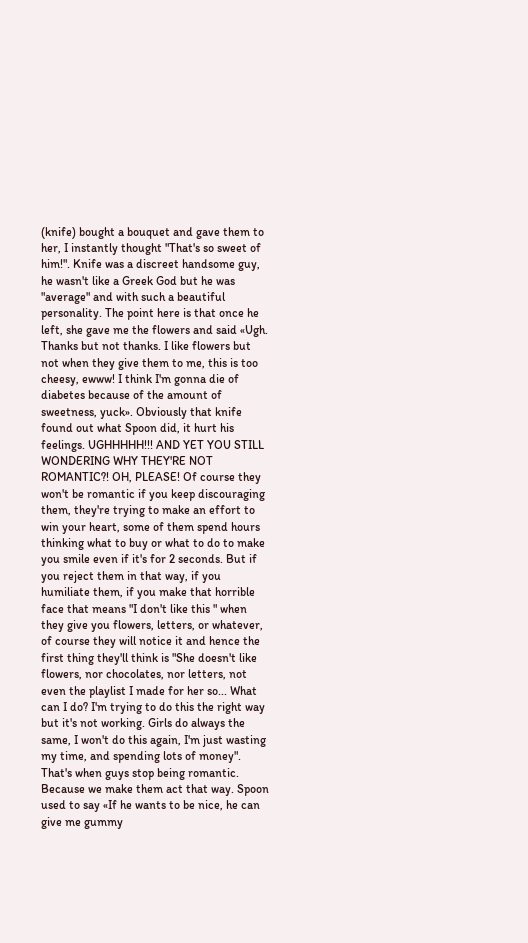(knife) bought a bouquet and gave them to her, I instantly thought "That's so sweet of him!". Knife was a discreet handsome guy, he wasn't like a Greek God but he was "average" and with such a beautiful personality. The point here is that once he left, she gave me the flowers and said «Ugh. Thanks but not thanks. I like flowers but not when they give them to me, this is too cheesy, ewww! I think I'm gonna die of diabetes because of the amount of sweetness, yuck». Obviously that knife found out what Spoon did, it hurt his feelings. UGHHHHH!!! AND YET YOU STILL WONDERING WHY THEY'RE NOT ROMANTIC?! OH, PLEASE! Of course they won't be romantic if you keep discouraging them, they're trying to make an effort to win your heart, some of them spend hours thinking what to buy or what to do to make you smile even if it's for 2 seconds. But if you reject them in that way, if you humiliate them, if you make that horrible face that means "I don't like this " when they give you flowers, letters, or whatever, of course they will notice it and hence the first thing they'll think is "She doesn't like flowers, nor chocolates, nor letters, not even the playlist I made for her so... What can I do? I'm trying to do this the right way but it's not working. Girls do always the same, I won't do this again, I'm just wasting my time, and spending lots of money". That's when guys stop being romantic. Because we make them act that way. Spoon used to say «If he wants to be nice, he can give me gummy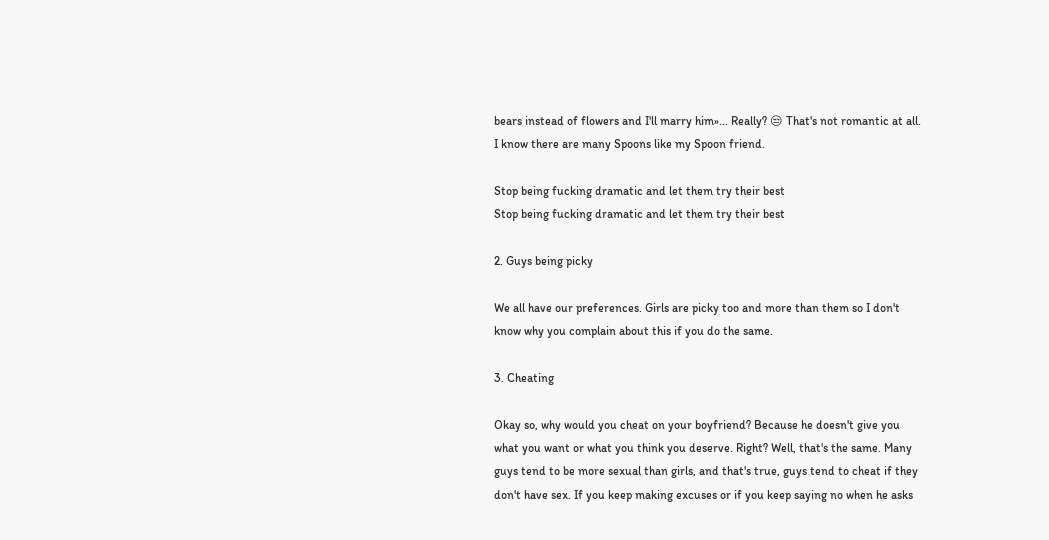bears instead of flowers and I'll marry him»... Really? 😒 That's not romantic at all. I know there are many Spoons like my Spoon friend.

Stop being fucking dramatic and let them try their best
Stop being fucking dramatic and let them try their best

2. Guys being picky

We all have our preferences. Girls are picky too and more than them so I don't know why you complain about this if you do the same.

3. Cheating

Okay so, why would you cheat on your boyfriend? Because he doesn't give you what you want or what you think you deserve. Right? Well, that's the same. Many guys tend to be more sexual than girls, and that's true, guys tend to cheat if they don't have sex. If you keep making excuses or if you keep saying no when he asks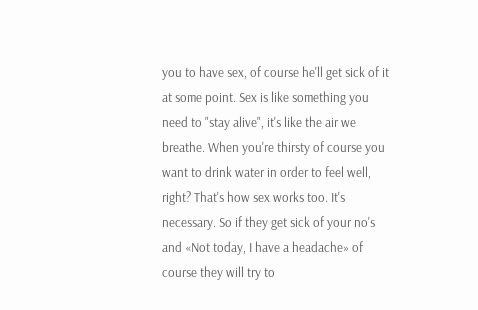you to have sex, of course he'll get sick of it at some point. Sex is like something you need to "stay alive", it's like the air we breathe. When you're thirsty of course you want to drink water in order to feel well, right? That's how sex works too. It's necessary. So if they get sick of your no's and «Not today, I have a headache» of course they will try to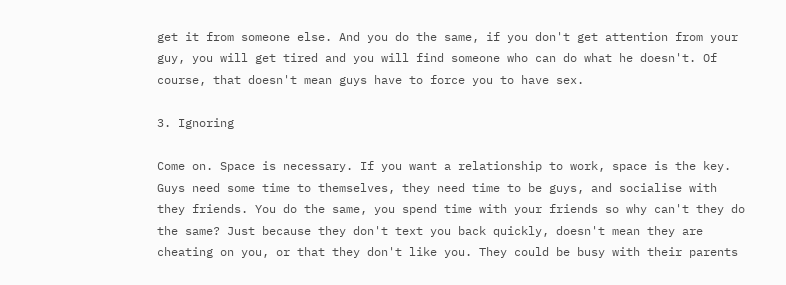get it from someone else. And you do the same, if you don't get attention from your guy, you will get tired and you will find someone who can do what he doesn't. Of course, that doesn't mean guys have to force you to have sex.

3. Ignoring

Come on. Space is necessary. If you want a relationship to work, space is the key. Guys need some time to themselves, they need time to be guys, and socialise with they friends. You do the same, you spend time with your friends so why can't they do the same? Just because they don't text you back quickly, doesn't mean they are cheating on you, or that they don't like you. They could be busy with their parents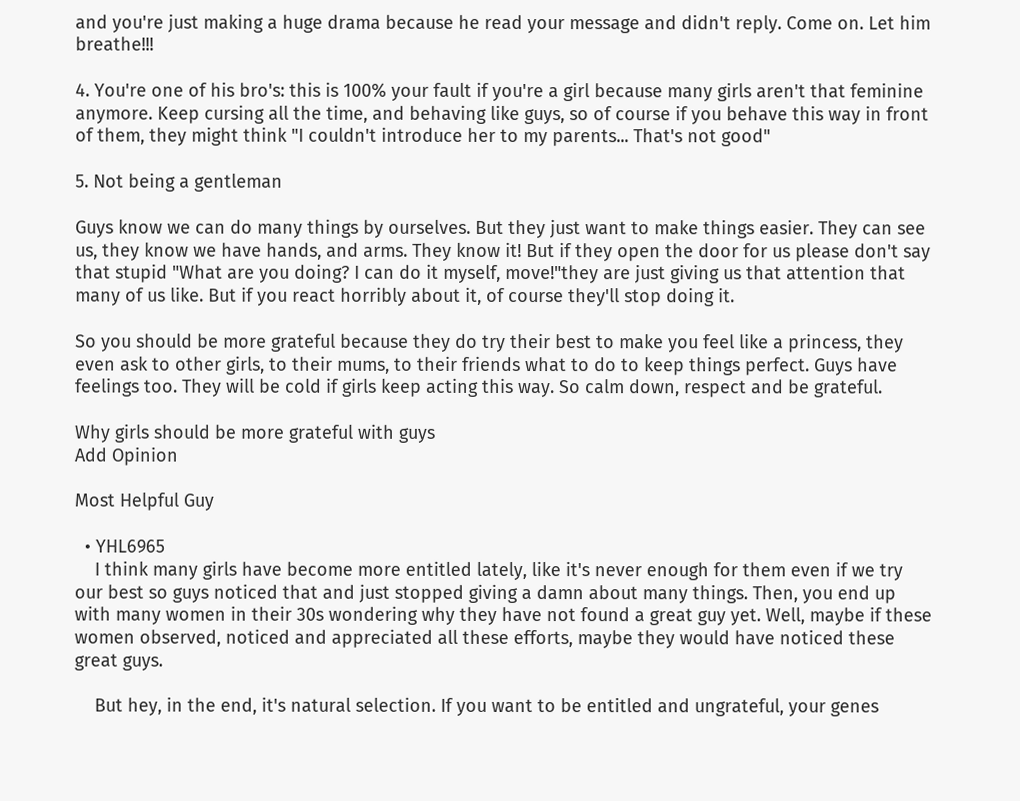and you're just making a huge drama because he read your message and didn't reply. Come on. Let him breathe!!!

4. You're one of his bro's: this is 100% your fault if you're a girl because many girls aren't that feminine anymore. Keep cursing all the time, and behaving like guys, so of course if you behave this way in front of them, they might think "I couldn't introduce her to my parents... That's not good"

5. Not being a gentleman

Guys know we can do many things by ourselves. But they just want to make things easier. They can see us, they know we have hands, and arms. They know it! But if they open the door for us please don't say that stupid "What are you doing? I can do it myself, move!"they are just giving us that attention that many of us like. But if you react horribly about it, of course they'll stop doing it.

So you should be more grateful because they do try their best to make you feel like a princess, they even ask to other girls, to their mums, to their friends what to do to keep things perfect. Guys have feelings too. They will be cold if girls keep acting this way. So calm down, respect and be grateful.

Why girls should be more grateful with guys
Add Opinion

Most Helpful Guy

  • YHL6965
    I think many girls have become more entitled lately, like it's never enough for them even if we try our best so guys noticed that and just stopped giving a damn about many things. Then, you end up with many women in their 30s wondering why they have not found a great guy yet. Well, maybe if these women observed, noticed and appreciated all these efforts, maybe they would have noticed these great guys.

    But hey, in the end, it's natural selection. If you want to be entitled and ungrateful, your genes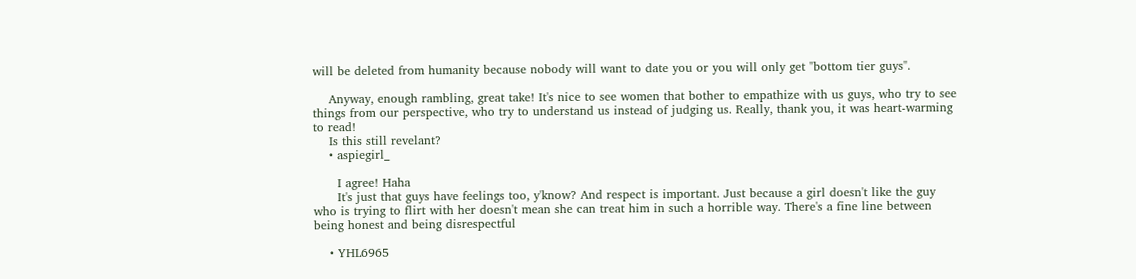will be deleted from humanity because nobody will want to date you or you will only get "bottom tier guys".

    Anyway, enough rambling, great take! It's nice to see women that bother to empathize with us guys, who try to see things from our perspective, who try to understand us instead of judging us. Really, thank you, it was heart-warming to read!
    Is this still revelant?
    • aspiegirl_

      I agree! Haha
      It's just that guys have feelings too, y'know? And respect is important. Just because a girl doesn't like the guy who is trying to flirt with her doesn't mean she can treat him in such a horrible way. There's a fine line between being honest and being disrespectful

    • YHL6965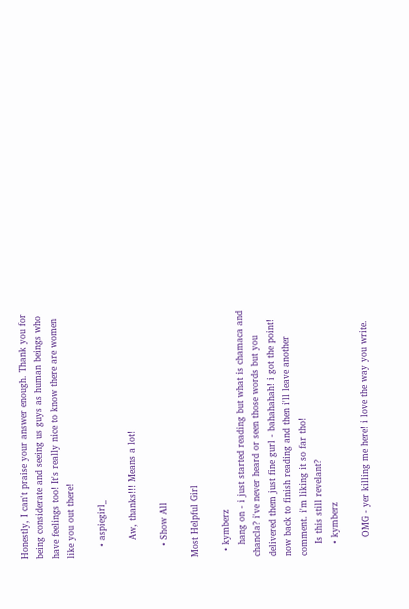Honestly, I can't praise your answer enough. Thank you for being considerate and seeing us guys as human beings who have feelings too! It's really nice to know there are women like you out there!

    • aspiegirl_

      Aw, thanks!!! Means a lot!

    • Show All

Most Helpful Girl

  • kymberz
    hang on - i just started reading but what is chamaca and chancla? i've never heard or seen those words but you delivered them just fine gurl - bahahahah! i got the point! now back to finish reading and then i'll leave another comment. i'm liking it so far tho!
    Is this still revelant?
    • kymberz

      OMG - yer killing me here! i love the way you write.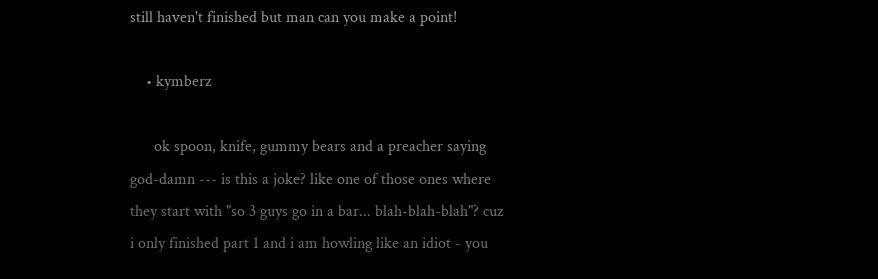still haven't finished but man can you make a point!

    • kymberz

      ok spoon, knife, gummy bears and a preacher saying god-damn --- is this a joke? like one of those ones where they start with "so 3 guys go in a bar... blah-blah-blah"? cuz i only finished part 1 and i am howling like an idiot - you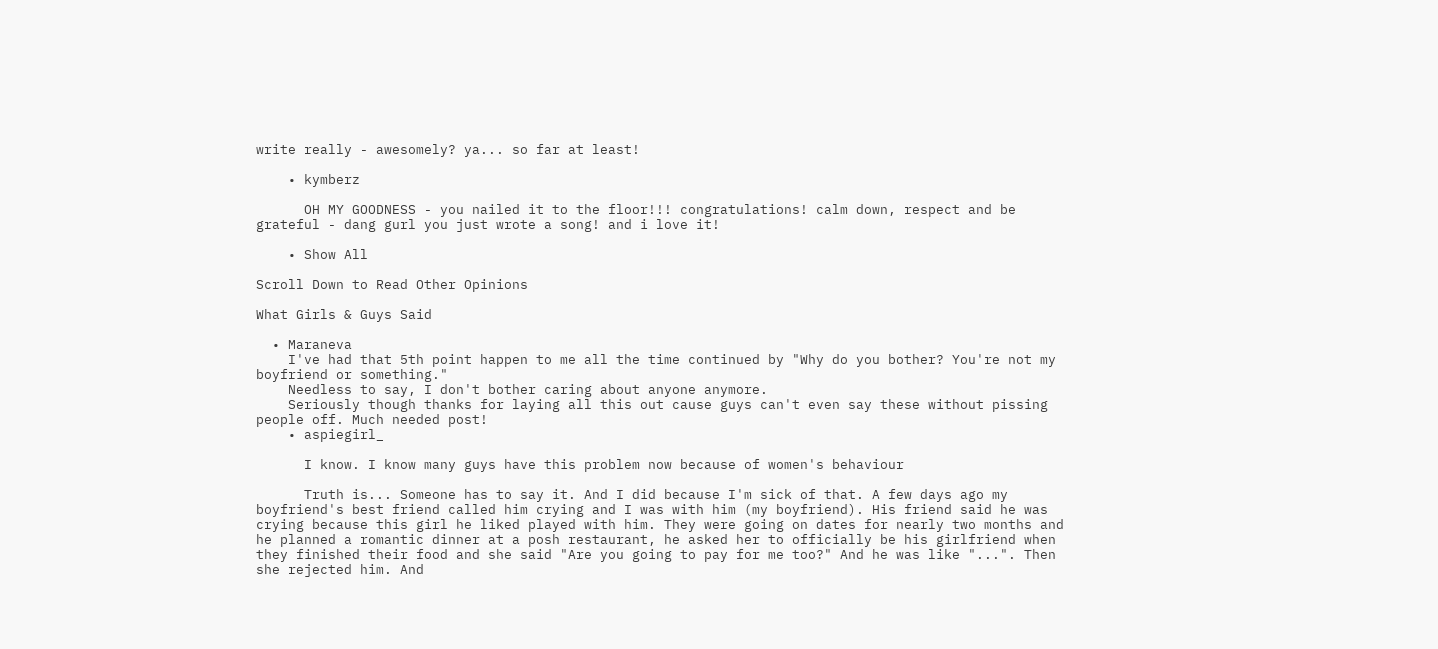write really - awesomely? ya... so far at least!

    • kymberz

      OH MY GOODNESS - you nailed it to the floor!!! congratulations! calm down, respect and be grateful - dang gurl you just wrote a song! and i love it!

    • Show All

Scroll Down to Read Other Opinions

What Girls & Guys Said

  • Maraneva
    I've had that 5th point happen to me all the time continued by "Why do you bother? You're not my boyfriend or something."
    Needless to say, I don't bother caring about anyone anymore.
    Seriously though thanks for laying all this out cause guys can't even say these without pissing people off. Much needed post!
    • aspiegirl_

      I know. I know many guys have this problem now because of women's behaviour

      Truth is... Someone has to say it. And I did because I'm sick of that. A few days ago my boyfriend's best friend called him crying and I was with him (my boyfriend). His friend said he was crying because this girl he liked played with him. They were going on dates for nearly two months and he planned a romantic dinner at a posh restaurant, he asked her to officially be his girlfriend when they finished their food and she said "Are you going to pay for me too?" And he was like "...". Then she rejected him. And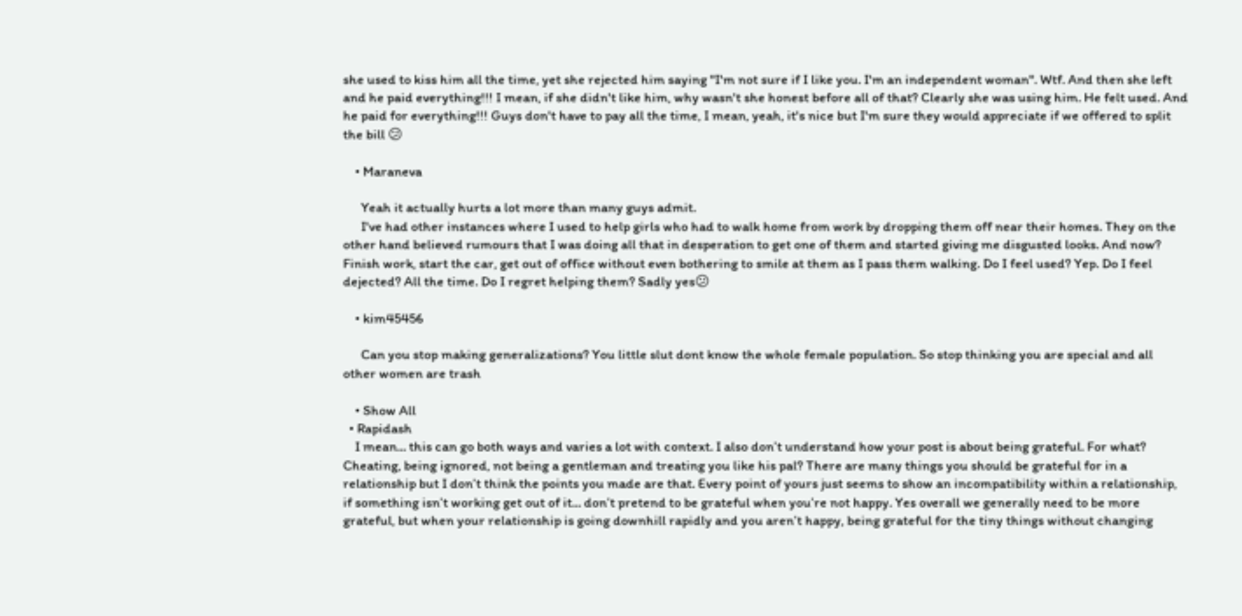she used to kiss him all the time, yet she rejected him saying "I'm not sure if I like you. I'm an independent woman". Wtf. And then she left and he paid everything!!! I mean, if she didn't like him, why wasn't she honest before all of that? Clearly she was using him. He felt used. And he paid for everything!!! Guys don't have to pay all the time, I mean, yeah, it's nice but I'm sure they would appreciate if we offered to split the bill 😕

    • Maraneva

      Yeah it actually hurts a lot more than many guys admit.
      I've had other instances where I used to help girls who had to walk home from work by dropping them off near their homes. They on the other hand believed rumours that I was doing all that in desperation to get one of them and started giving me disgusted looks. And now? Finish work, start the car, get out of office without even bothering to smile at them as I pass them walking. Do I feel used? Yep. Do I feel dejected? All the time. Do I regret helping them? Sadly yes😕

    • kim45456

      Can you stop making generalizations? You little slut dont know the whole female population. So stop thinking you are special and all other women are trash

    • Show All
  • Rapidash
    I mean... this can go both ways and varies a lot with context. I also don’t understand how your post is about being grateful. For what? Cheating, being ignored, not being a gentleman and treating you like his pal? There are many things you should be grateful for in a relationship but I don’t think the points you made are that. Every point of yours just seems to show an incompatibility within a relationship, if something isn’t working get out of it... don’t pretend to be grateful when you’re not happy. Yes overall we generally need to be more grateful, but when your relationship is going downhill rapidly and you aren’t happy, being grateful for the tiny things without changing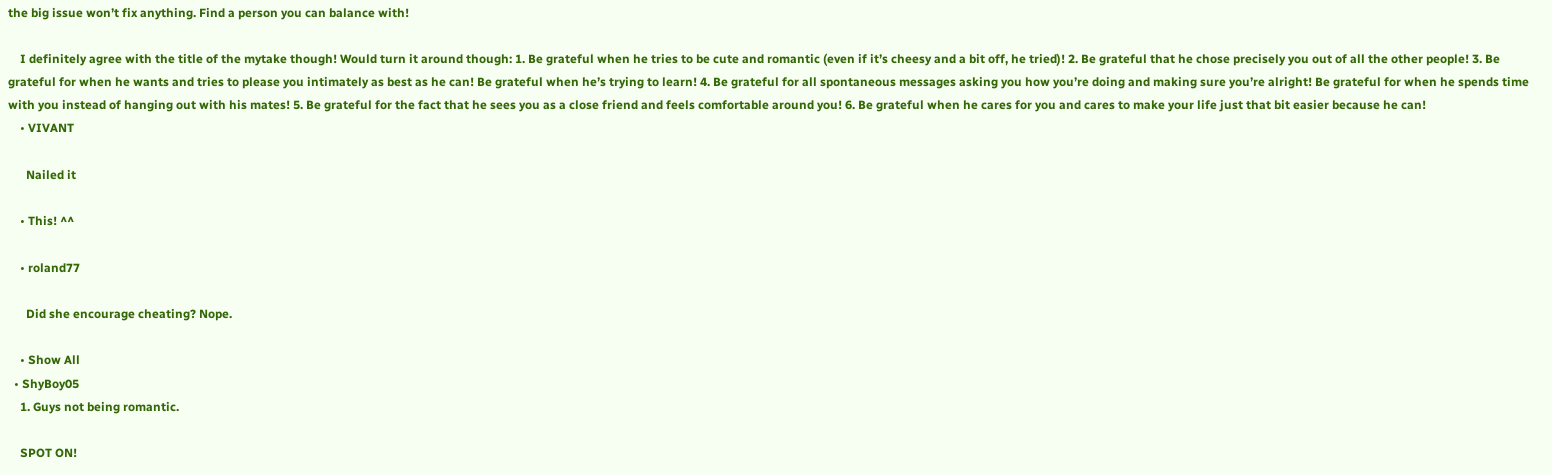the big issue won’t fix anything. Find a person you can balance with!

    I definitely agree with the title of the mytake though! Would turn it around though: 1. Be grateful when he tries to be cute and romantic (even if it’s cheesy and a bit off, he tried)! 2. Be grateful that he chose precisely you out of all the other people! 3. Be grateful for when he wants and tries to please you intimately as best as he can! Be grateful when he’s trying to learn! 4. Be grateful for all spontaneous messages asking you how you’re doing and making sure you’re alright! Be grateful for when he spends time with you instead of hanging out with his mates! 5. Be grateful for the fact that he sees you as a close friend and feels comfortable around you! 6. Be grateful when he cares for you and cares to make your life just that bit easier because he can!
    • VIVANT

      Nailed it

    • This! ^^

    • roland77

      Did she encourage cheating? Nope.

    • Show All
  • ShyBoy05
    1. Guys not being romantic.

    SPOT ON!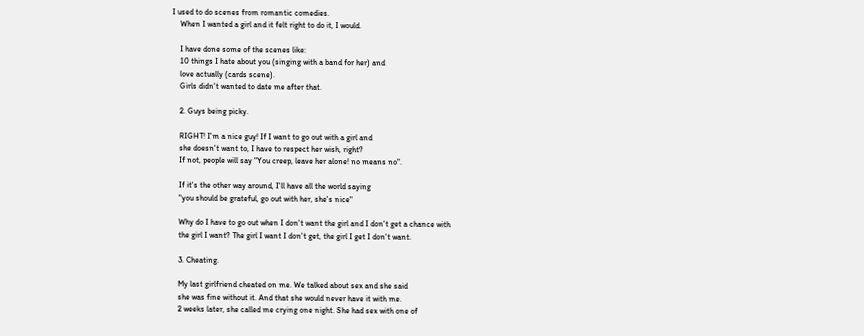I used to do scenes from romantic comedies.
    When I wanted a girl and it felt right to do it, I would.

    I have done some of the scenes like:
    10 things I hate about you (singing with a band for her) and
    love actually (cards scene).
    Girls didn't wanted to date me after that.

    2. Guys being picky.

    RIGHT! I'm a nice guy! If I want to go out with a girl and
    she doesn't want to, I have to respect her wish, right?
    If not, people will say "You creep, leave her alone! no means no".

    If it's the other way around, I'll have all the world saying
    "you should be grateful, go out with her, she's nice"

    Why do I have to go out when I don't want the girl and I don't get a chance with
    the girl I want? The girl I want I don't get, the girl I get I don't want.

    3. Cheating.

    My last girlfriend cheated on me. We talked about sex and she said
    she was fine without it. And that she would never have it with me.
    2 weeks later, she called me crying one night. She had sex with one of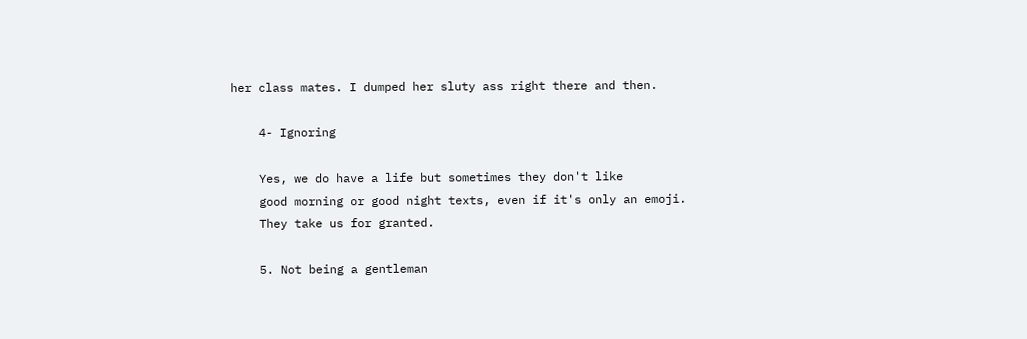her class mates. I dumped her sluty ass right there and then.

    4- Ignoring

    Yes, we do have a life but sometimes they don't like
    good morning or good night texts, even if it's only an emoji.
    They take us for granted.

    5. Not being a gentleman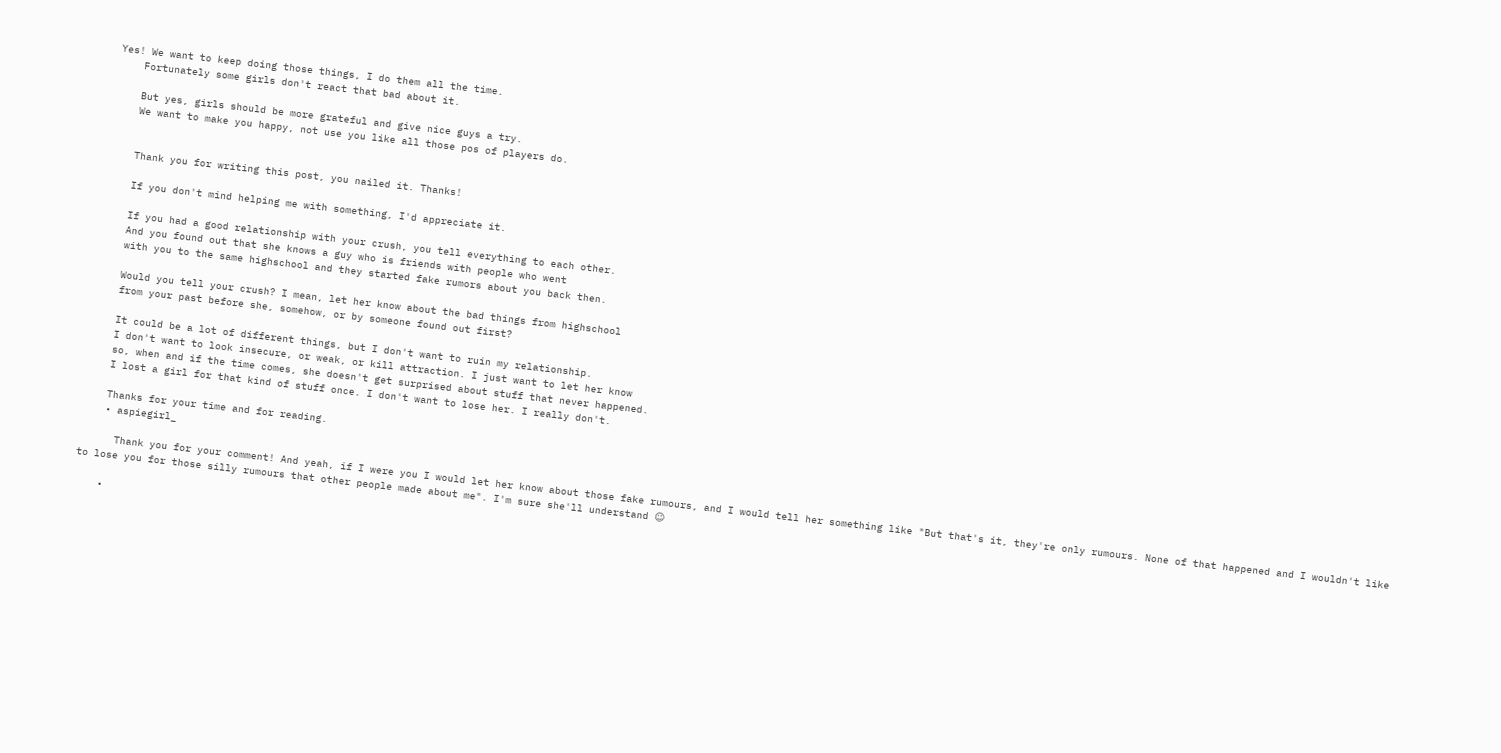Yes! We want to keep doing those things, I do them all the time.
    Fortunately some girls don't react that bad about it.

    But yes, girls should be more grateful and give nice guys a try.
    We want to make you happy, not use you like all those pos of players do.


    Thank you for writing this post, you nailed it. Thanks!

    If you don't mind helping me with something, I'd appreciate it.

    If you had a good relationship with your crush, you tell everything to each other.
    And you found out that she knows a guy who is friends with people who went
    with you to the same highschool and they started fake rumors about you back then.

    Would you tell your crush? I mean, let her know about the bad things from highschool
    from your past before she, somehow, or by someone found out first?

    It could be a lot of different things, but I don't want to ruin my relationship.
    I don't want to look insecure, or weak, or kill attraction. I just want to let her know
    so, when and if the time comes, she doesn't get surprised about stuff that never happened.
    I lost a girl for that kind of stuff once. I don't want to lose her. I really don't.

    Thanks for your time and for reading.
    • aspiegirl_

      Thank you for your comment! And yeah, if I were you I would let her know about those fake rumours, and I would tell her something like "But that's it, they're only rumours. None of that happened and I wouldn't like to lose you for those silly rumours that other people made about me". I'm sure she'll understand ☺

    •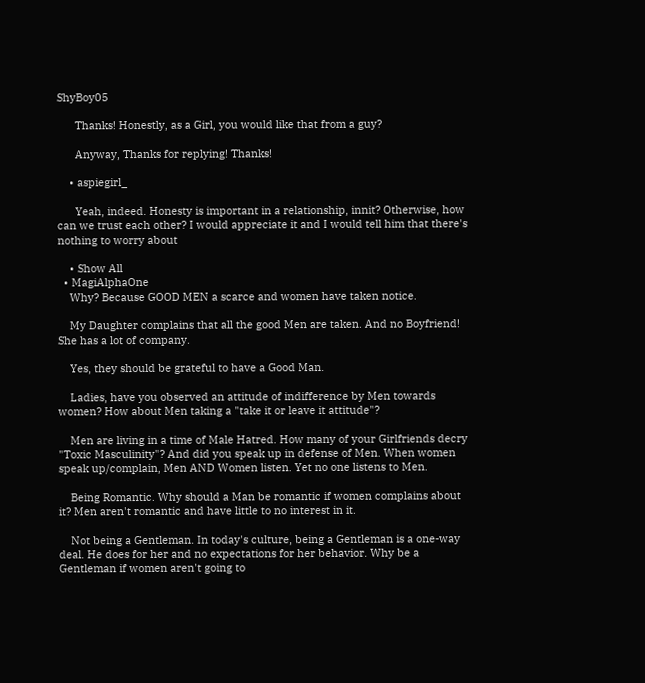ShyBoy05

      Thanks! Honestly, as a Girl, you would like that from a guy?

      Anyway, Thanks for replying! Thanks!

    • aspiegirl_

      Yeah, indeed. Honesty is important in a relationship, innit? Otherwise, how can we trust each other? I would appreciate it and I would tell him that there's nothing to worry about

    • Show All
  • MagiAlphaOne
    Why? Because GOOD MEN a scarce and women have taken notice.

    My Daughter complains that all the good Men are taken. And no Boyfriend! She has a lot of company.

    Yes, they should be grateful to have a Good Man.

    Ladies, have you observed an attitude of indifference by Men towards women? How about Men taking a "take it or leave it attitude"?

    Men are living in a time of Male Hatred. How many of your Girlfriends decry "Toxic Masculinity"? And did you speak up in defense of Men. When women speak up/complain, Men AND Women listen. Yet no one listens to Men.

    Being Romantic. Why should a Man be romantic if women complains about it? Men aren't romantic and have little to no interest in it.

    Not being a Gentleman. In today's culture, being a Gentleman is a one-way deal. He does for her and no expectations for her behavior. Why be a Gentleman if women aren't going to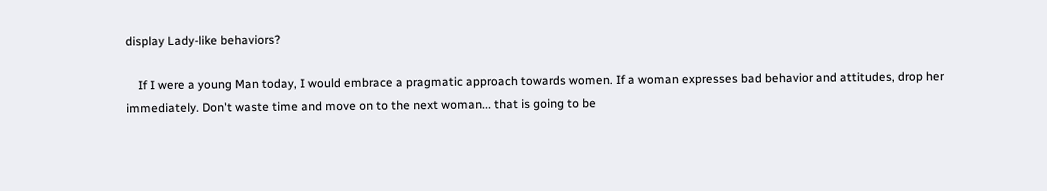display Lady-like behaviors?

    If I were a young Man today, I would embrace a pragmatic approach towards women. If a woman expresses bad behavior and attitudes, drop her immediately. Don't waste time and move on to the next woman... that is going to be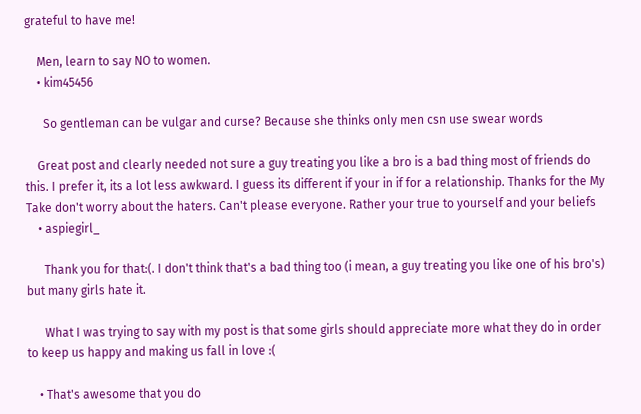grateful to have me!

    Men, learn to say NO to women.
    • kim45456

      So gentleman can be vulgar and curse? Because she thinks only men csn use swear words

    Great post and clearly needed not sure a guy treating you like a bro is a bad thing most of friends do this. I prefer it, its a lot less awkward. I guess its different if your in if for a relationship. Thanks for the My Take don't worry about the haters. Can't please everyone. Rather your true to yourself and your beliefs
    • aspiegirl_

      Thank you for that:(. I don't think that's a bad thing too (i mean, a guy treating you like one of his bro's) but many girls hate it.

      What I was trying to say with my post is that some girls should appreciate more what they do in order to keep us happy and making us fall in love :(

    • That's awesome that you do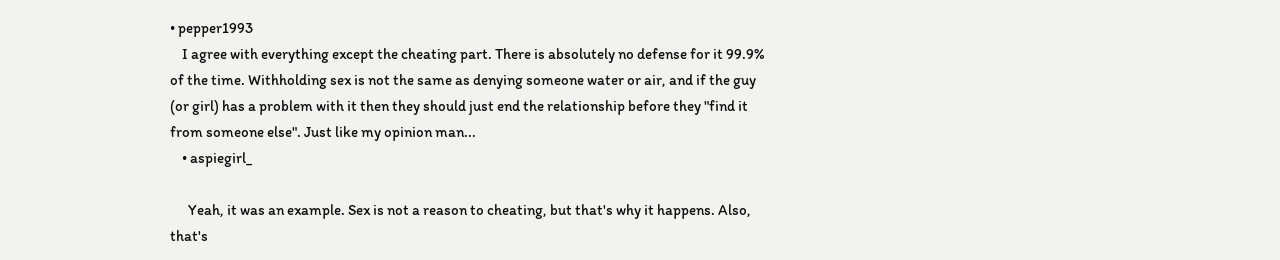• pepper1993
    I agree with everything except the cheating part. There is absolutely no defense for it 99.9% of the time. Withholding sex is not the same as denying someone water or air, and if the guy (or girl) has a problem with it then they should just end the relationship before they "find it from someone else". Just like my opinion man...
    • aspiegirl_

      Yeah, it was an example. Sex is not a reason to cheating, but that's why it happens. Also, that's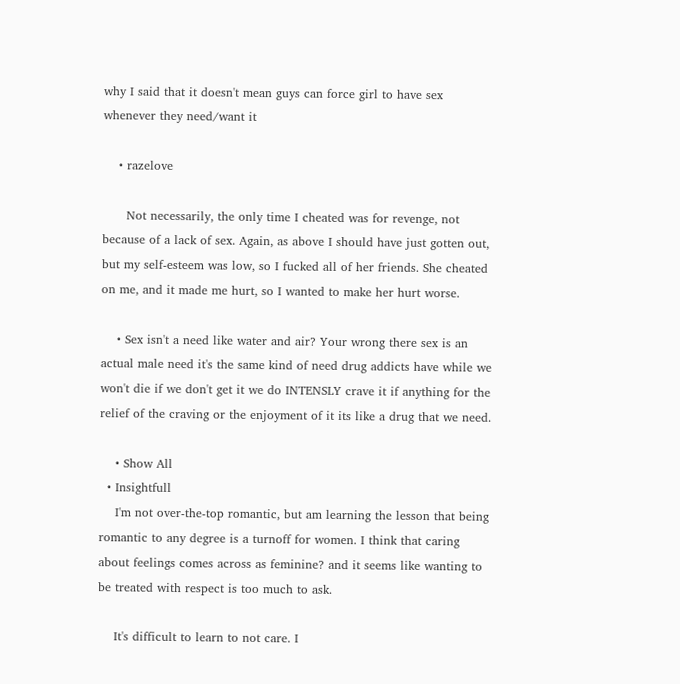why I said that it doesn't mean guys can force girl to have sex whenever they need/want it

    • razelove

      Not necessarily, the only time I cheated was for revenge, not because of a lack of sex. Again, as above I should have just gotten out, but my self-esteem was low, so I fucked all of her friends. She cheated on me, and it made me hurt, so I wanted to make her hurt worse.

    • Sex isn't a need like water and air? Your wrong there sex is an actual male need it's the same kind of need drug addicts have while we won't die if we don't get it we do INTENSLY crave it if anything for the relief of the craving or the enjoyment of it its like a drug that we need.

    • Show All
  • Insightfull
    I'm not over-the-top romantic, but am learning the lesson that being romantic to any degree is a turnoff for women. I think that caring about feelings comes across as feminine? and it seems like wanting to be treated with respect is too much to ask.

    It's difficult to learn to not care. I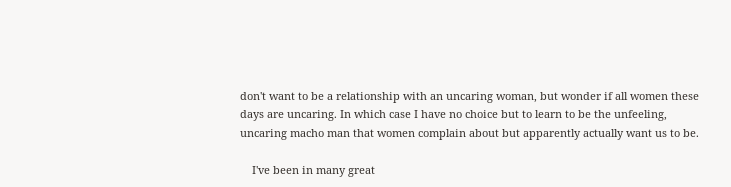don't want to be a relationship with an uncaring woman, but wonder if all women these days are uncaring. In which case I have no choice but to learn to be the unfeeling, uncaring macho man that women complain about but apparently actually want us to be.

    I've been in many great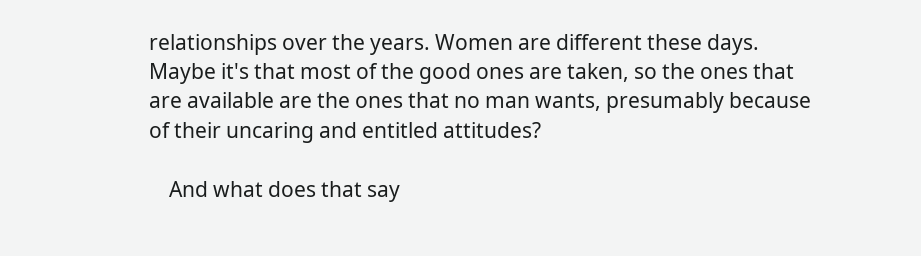relationships over the years. Women are different these days. Maybe it's that most of the good ones are taken, so the ones that are available are the ones that no man wants, presumably because of their uncaring and entitled attitudes?

    And what does that say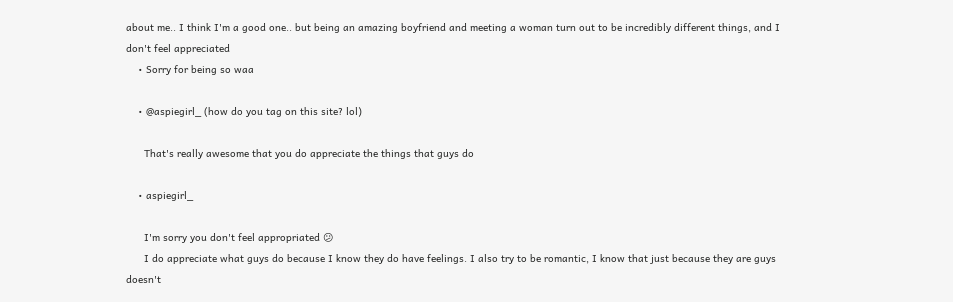about me.. I think I'm a good one.. but being an amazing boyfriend and meeting a woman turn out to be incredibly different things, and I don't feel appreciated
    • Sorry for being so waa

    • @aspiegirl_ (how do you tag on this site? lol)

      That's really awesome that you do appreciate the things that guys do

    • aspiegirl_

      I'm sorry you don't feel appropriated 😕
      I do appreciate what guys do because I know they do have feelings. I also try to be romantic, I know that just because they are guys doesn't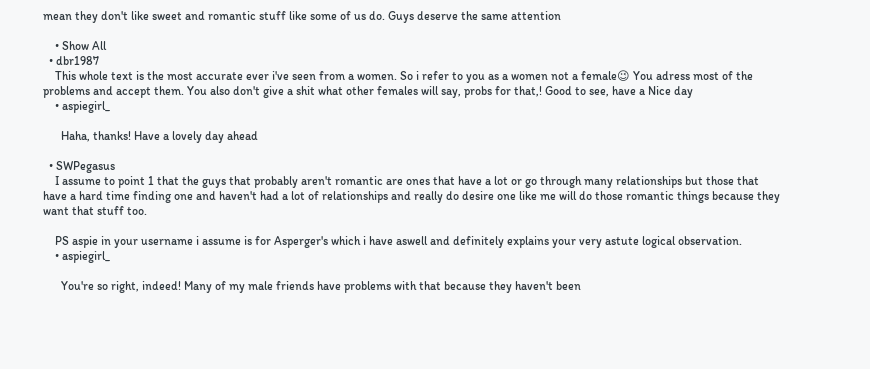mean they don't like sweet and romantic stuff like some of us do. Guys deserve the same attention

    • Show All
  • dbr1987
    This whole text is the most accurate ever i've seen from a women. So i refer to you as a women not a female😉 You adress most of the problems and accept them. You also don't give a shit what other females will say, probs for that,! Good to see, have a Nice day
    • aspiegirl_

      Haha, thanks! Have a lovely day ahead

  • SWPegasus
    I assume to point 1 that the guys that probably aren't romantic are ones that have a lot or go through many relationships but those that have a hard time finding one and haven't had a lot of relationships and really do desire one like me will do those romantic things because they want that stuff too.

    PS aspie in your username i assume is for Asperger's which i have aswell and definitely explains your very astute logical observation.
    • aspiegirl_

      You're so right, indeed! Many of my male friends have problems with that because they haven't been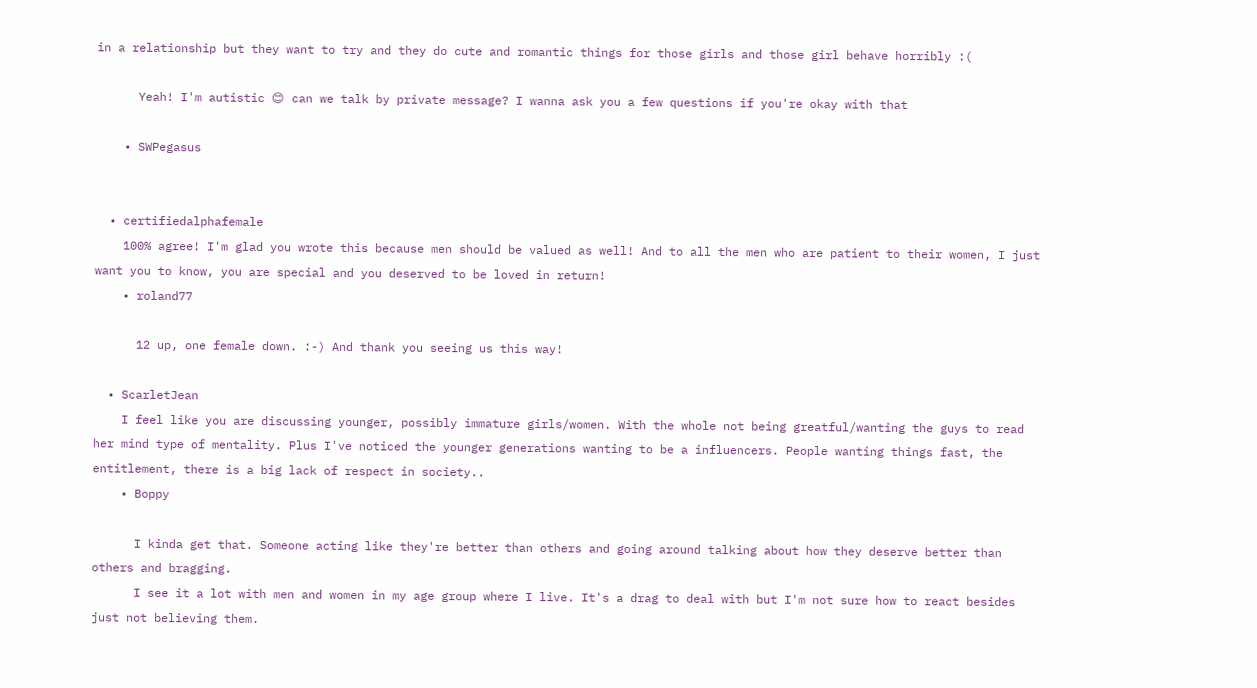in a relationship but they want to try and they do cute and romantic things for those girls and those girl behave horribly :(

      Yeah! I'm autistic 😊 can we talk by private message? I wanna ask you a few questions if you're okay with that

    • SWPegasus


  • certifiedalphafemale
    100% agree! I'm glad you wrote this because men should be valued as well! And to all the men who are patient to their women, I just want you to know, you are special and you deserved to be loved in return!
    • roland77

      12 up, one female down. :-) And thank you seeing us this way!

  • ScarletJean
    I feel like you are discussing younger, possibly immature girls/women. With the whole not being greatful/wanting the guys to read her mind type of mentality. Plus I've noticed the younger generations wanting to be a influencers. People wanting things fast, the entitlement, there is a big lack of respect in society..
    • Boppy

      I kinda get that. Someone acting like they're better than others and going around talking about how they deserve better than others and bragging.
      I see it a lot with men and women in my age group where I live. It's a drag to deal with but I'm not sure how to react besides just not believing them.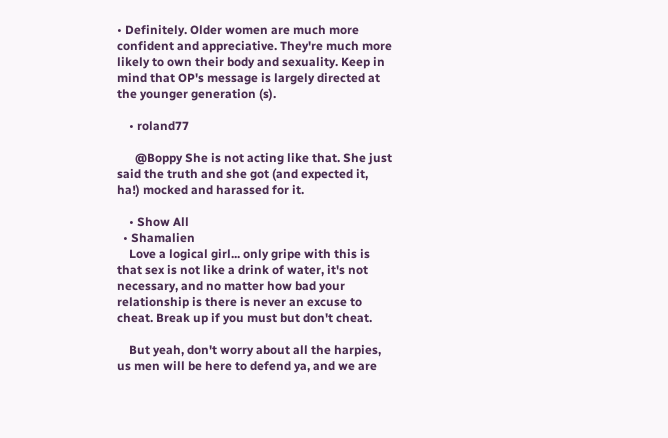• Definitely. Older women are much more confident and appreciative. They're much more likely to own their body and sexuality. Keep in mind that OP's message is largely directed at the younger generation (s).

    • roland77

      @Boppy She is not acting like that. She just said the truth and she got (and expected it, ha!) mocked and harassed for it.

    • Show All
  • Shamalien
    Love a logical girl... only gripe with this is that sex is not like a drink of water, it's not necessary, and no matter how bad your relationship is there is never an excuse to cheat. Break up if you must but don't cheat.

    But yeah, don't worry about all the harpies, us men will be here to defend ya, and we are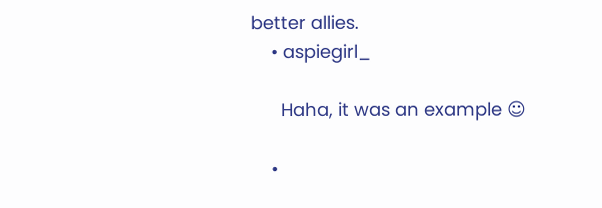better allies.
    • aspiegirl_

      Haha, it was an example ☺

    •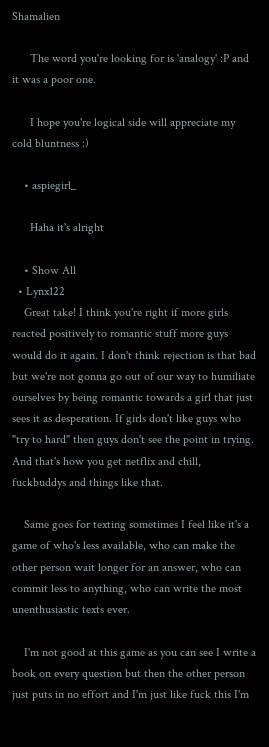Shamalien

      The word you're looking for is 'analogy' :P and it was a poor one.

      I hope you're logical side will appreciate my cold bluntness :)

    • aspiegirl_

      Haha it's alright

    • Show All
  • Lynx122
    Great take! I think you're right if more girls reacted positively to romantic stuff more guys would do it again. I don't think rejection is that bad but we're not gonna go out of our way to humiliate ourselves by being romantic towards a girl that just sees it as desperation. If girls don't like guys who "try to hard" then guys don't see the point in trying. And that's how you get netflix and chill, fuckbuddys and things like that.

    Same goes for texting sometimes I feel like it's a game of who's less available, who can make the other person wait longer for an answer, who can commit less to anything, who can write the most unenthusiastic texts ever.

    I'm not good at this game as you can see I write a book on every question but then the other person just puts in no effort and I'm just like fuck this I'm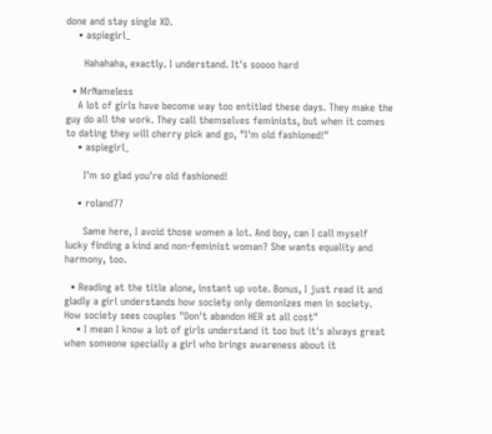done and stay single XD.
    • aspiegirl_

      Hahahaha, exactly. I understand. It's soooo hard

  • MrNameless
    A lot of girls have become way too entitled these days. They make the guy do all the work. They call themselves feminists, but when it comes to dating they will cherry pick and go, "I'm old fashioned!"
    • aspiegirl_

      I'm so glad you're old fashioned!

    • roland77

      Same here, I avoid those women a lot. And boy, can I call myself lucky finding a kind and non-feminist woman? She wants equality and harmony, too.

  • Reading at the title alone, instant up vote. Bonus, I just read it and gladly a girl understands how society only demonizes men in society. How society sees couples "Don't abandon HER at all cost"
    • I mean I know a lot of girls understand it too but it's always great when someone specially a girl who brings awareness about it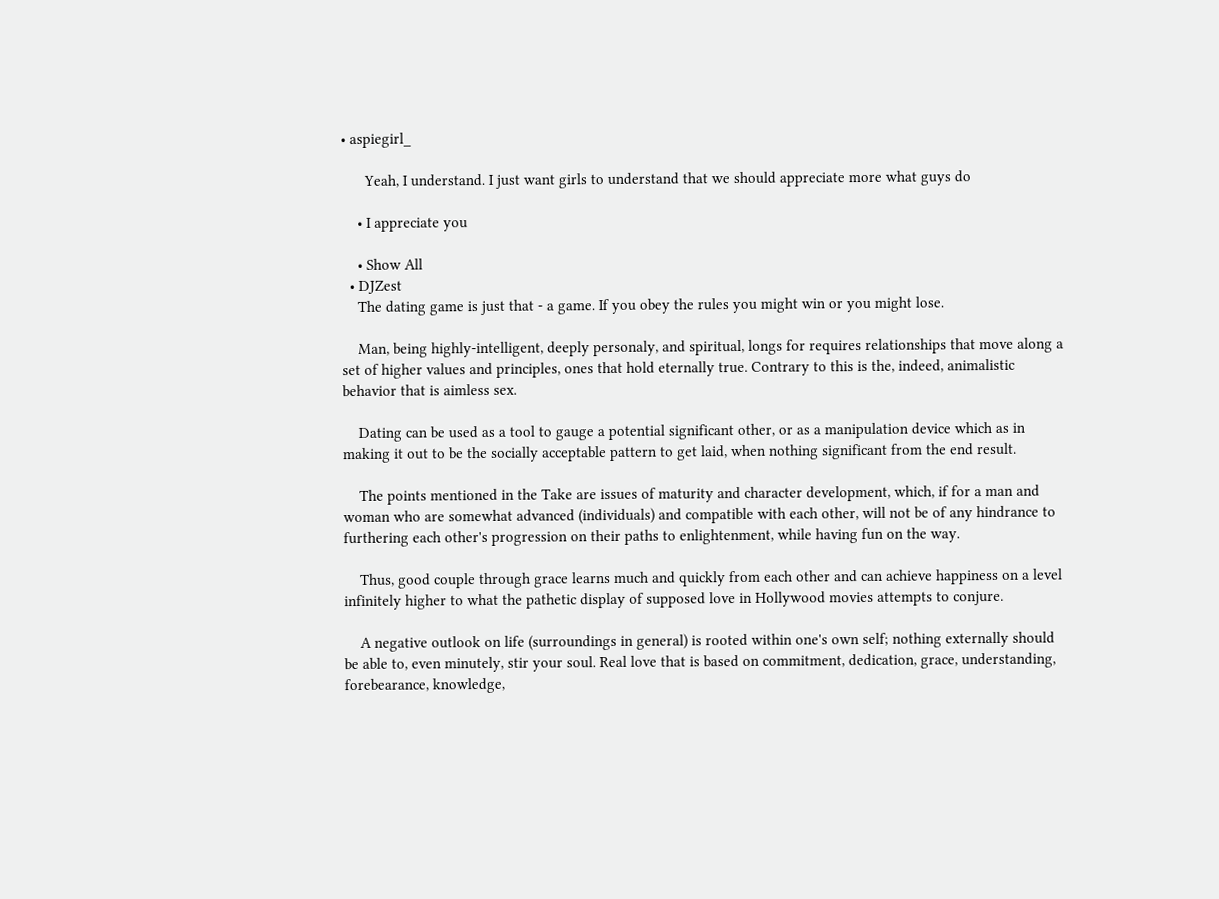• aspiegirl_

      Yeah, I understand. I just want girls to understand that we should appreciate more what guys do

    • I appreciate you

    • Show All
  • DJZest
    The dating game is just that - a game. If you obey the rules you might win or you might lose.

    Man, being highly-intelligent, deeply personaly, and spiritual, longs for requires relationships that move along a set of higher values and principles, ones that hold eternally true. Contrary to this is the, indeed, animalistic behavior that is aimless sex.

    Dating can be used as a tool to gauge a potential significant other, or as a manipulation device which as in making it out to be the socially acceptable pattern to get laid, when nothing significant from the end result.

    The points mentioned in the Take are issues of maturity and character development, which, if for a man and woman who are somewhat advanced (individuals) and compatible with each other, will not be of any hindrance to furthering each other's progression on their paths to enlightenment, while having fun on the way.

    Thus, good couple through grace learns much and quickly from each other and can achieve happiness on a level infinitely higher to what the pathetic display of supposed love in Hollywood movies attempts to conjure.

    A negative outlook on life (surroundings in general) is rooted within one's own self; nothing externally should be able to, even minutely, stir your soul. Real love that is based on commitment, dedication, grace, understanding, forebearance, knowledge,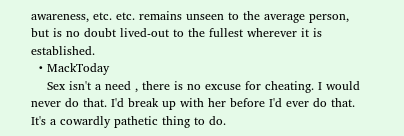awareness, etc. etc. remains unseen to the average person, but is no doubt lived-out to the fullest wherever it is established.
  • MackToday
    Sex isn't a need , there is no excuse for cheating. I would never do that. I'd break up with her before I'd ever do that. It's a cowardly pathetic thing to do.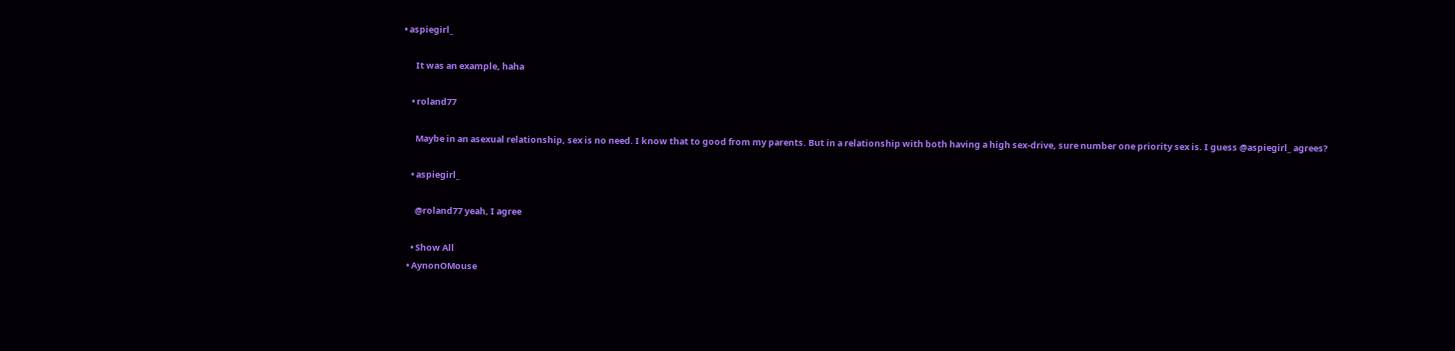• aspiegirl_

      It was an example, haha

    • roland77

      Maybe in an asexual relationship, sex is no need. I know that to good from my parents. But in a relationship with both having a high sex-drive, sure number one priority sex is. I guess @aspiegirl_ agrees?

    • aspiegirl_

      @roland77 yeah, I agree

    • Show All
  • AynonOMouse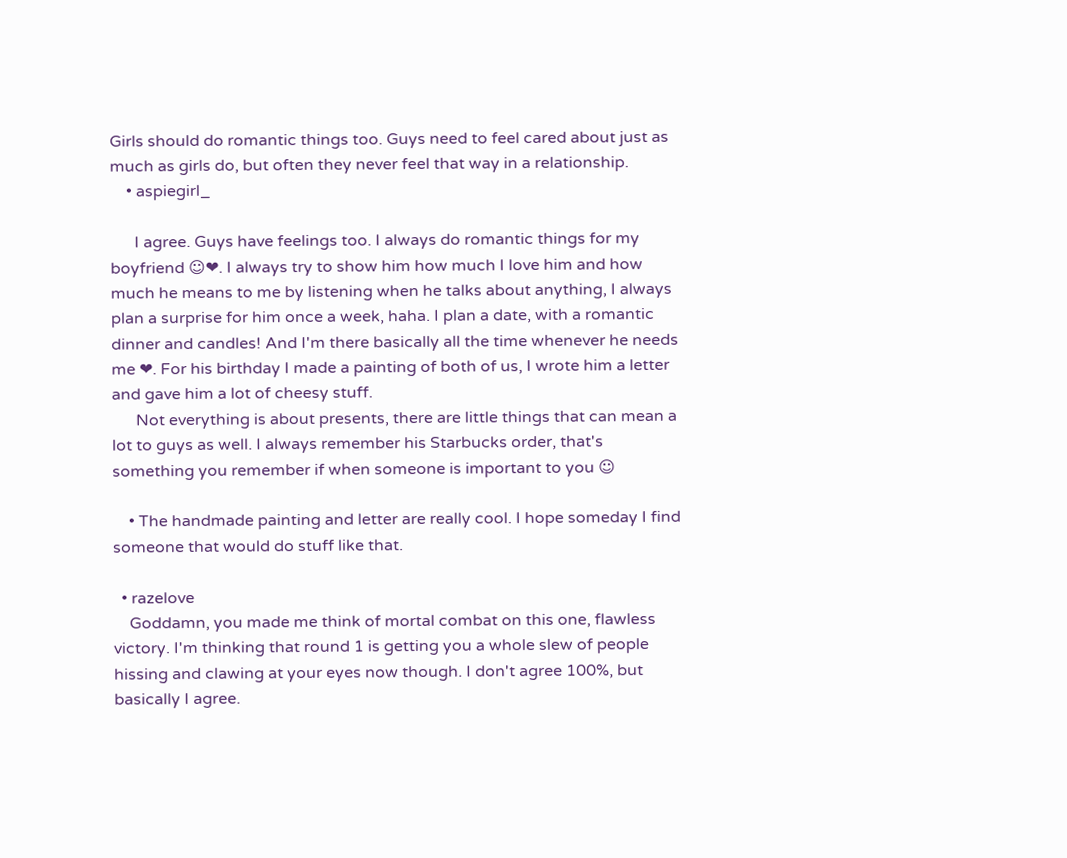Girls should do romantic things too. Guys need to feel cared about just as much as girls do, but often they never feel that way in a relationship.
    • aspiegirl_

      I agree. Guys have feelings too. I always do romantic things for my boyfriend ☺❤. I always try to show him how much I love him and how much he means to me by listening when he talks about anything, I always plan a surprise for him once a week, haha. I plan a date, with a romantic dinner and candles! And I'm there basically all the time whenever he needs me ❤. For his birthday I made a painting of both of us, I wrote him a letter and gave him a lot of cheesy stuff.
      Not everything is about presents, there are little things that can mean a lot to guys as well. I always remember his Starbucks order, that's something you remember if when someone is important to you ☺

    • The handmade painting and letter are really cool. I hope someday I find someone that would do stuff like that.

  • razelove
    Goddamn, you made me think of mortal combat on this one, flawless victory. I'm thinking that round 1 is getting you a whole slew of people hissing and clawing at your eyes now though. I don't agree 100%, but basically I agree.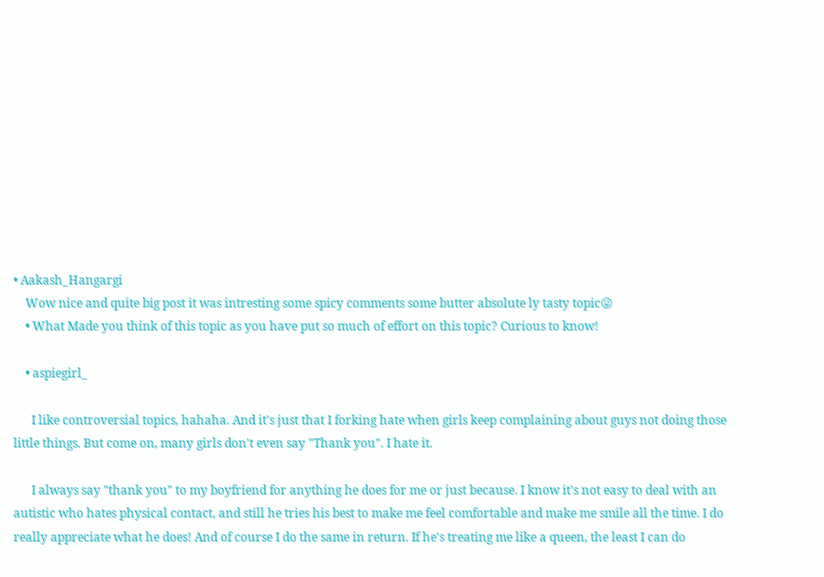• Aakash_Hangargi
    Wow nice and quite big post it was intresting some spicy comments some butter absolute ly tasty topic😜
    • What Made you think of this topic as you have put so much of effort on this topic? Curious to know!

    • aspiegirl_

      I like controversial topics, hahaha. And it's just that I forking hate when girls keep complaining about guys not doing those little things. But come on, many girls don't even say "Thank you". I hate it.

      I always say "thank you" to my boyfriend for anything he does for me or just because. I know it's not easy to deal with an autistic who hates physical contact, and still he tries his best to make me feel comfortable and make me smile all the time. I do really appreciate what he does! And of course I do the same in return. If he's treating me like a queen, the least I can do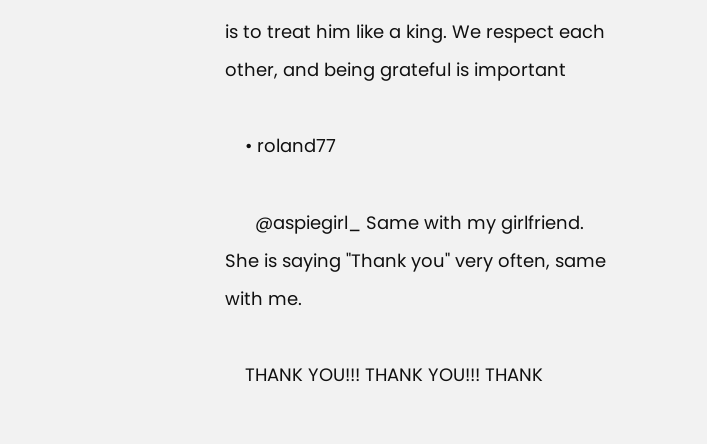is to treat him like a king. We respect each other, and being grateful is important

    • roland77

      @aspiegirl_ Same with my girlfriend. She is saying "Thank you" very often, same with me.

    THANK YOU!!! THANK YOU!!! THANK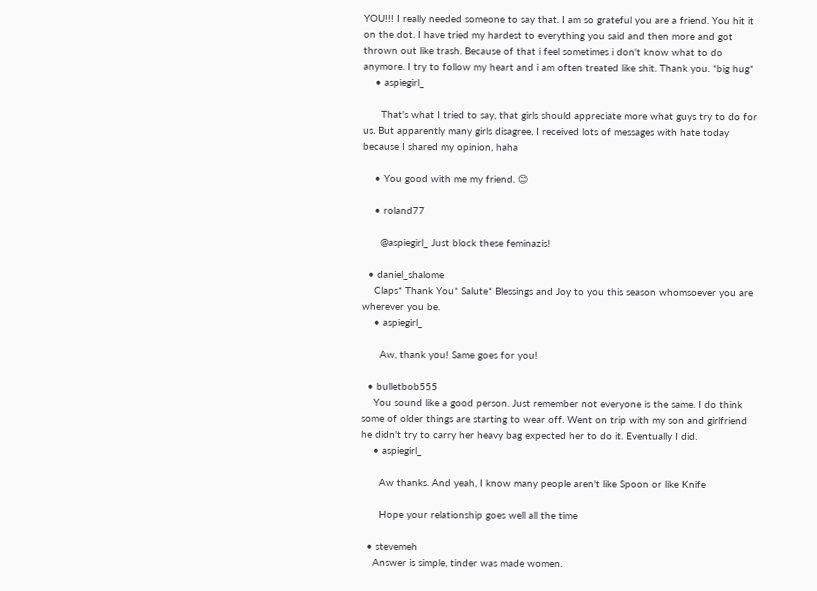YOU!!! I really needed someone to say that. I am so grateful you are a friend. You hit it on the dot. I have tried my hardest to everything you said and then more and got thrown out like trash. Because of that i feel sometimes i don't know what to do anymore. I try to follow my heart and i am often treated like shit. Thank you. *big hug*
    • aspiegirl_

      That's what I tried to say, that girls should appreciate more what guys try to do for us. But apparently many girls disagree, I received lots of messages with hate today because I shared my opinion, haha

    • You good with me my friend. 😊

    • roland77

      @aspiegirl_ Just block these feminazis!

  • daniel_shalome
    Claps* Thank You* Salute* Blessings and Joy to you this season whomsoever you are wherever you be.
    • aspiegirl_

      Aw, thank you! Same goes for you!

  • bulletbob555
    You sound like a good person. Just remember not everyone is the same. I do think some of older things are starting to wear off. Went on trip with my son and girlfriend he didn't try to carry her heavy bag expected her to do it. Eventually I did.
    • aspiegirl_

      Aw thanks. And yeah, I know many people aren't like Spoon or like Knife

      Hope your relationship goes well all the time

  • stevemeh
    Answer is simple, tinder was made women.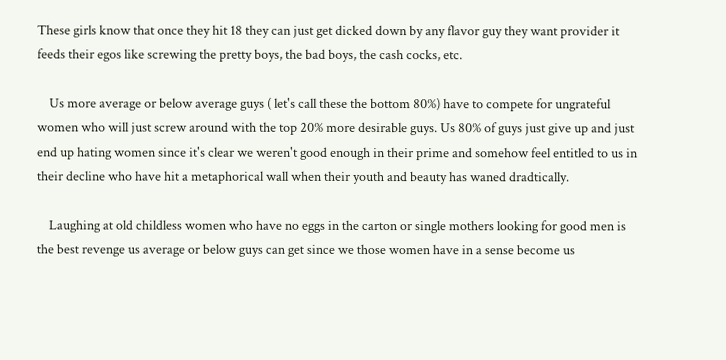These girls know that once they hit 18 they can just get dicked down by any flavor guy they want provider it feeds their egos like screwing the pretty boys, the bad boys, the cash cocks, etc.

    Us more average or below average guys ( let's call these the bottom 80%) have to compete for ungrateful women who will just screw around with the top 20% more desirable guys. Us 80% of guys just give up and just end up hating women since it's clear we weren't good enough in their prime and somehow feel entitled to us in their decline who have hit a metaphorical wall when their youth and beauty has waned dradtically.

    Laughing at old childless women who have no eggs in the carton or single mothers looking for good men is the best revenge us average or below guys can get since we those women have in a sense become us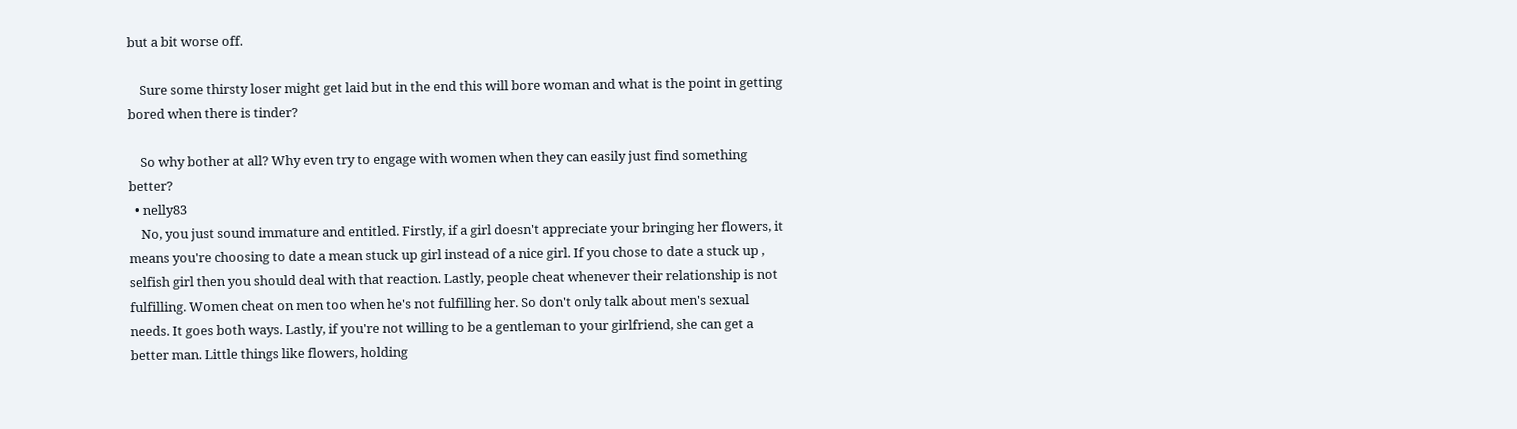but a bit worse off.

    Sure some thirsty loser might get laid but in the end this will bore woman and what is the point in getting bored when there is tinder?

    So why bother at all? Why even try to engage with women when they can easily just find something better?
  • nelly83
    No, you just sound immature and entitled. Firstly, if a girl doesn't appreciate your bringing her flowers, it means you're choosing to date a mean stuck up girl instead of a nice girl. If you chose to date a stuck up , selfish girl then you should deal with that reaction. Lastly, people cheat whenever their relationship is not fulfilling. Women cheat on men too when he's not fulfilling her. So don't only talk about men's sexual needs. It goes both ways. Lastly, if you're not willing to be a gentleman to your girlfriend, she can get a better man. Little things like flowers, holding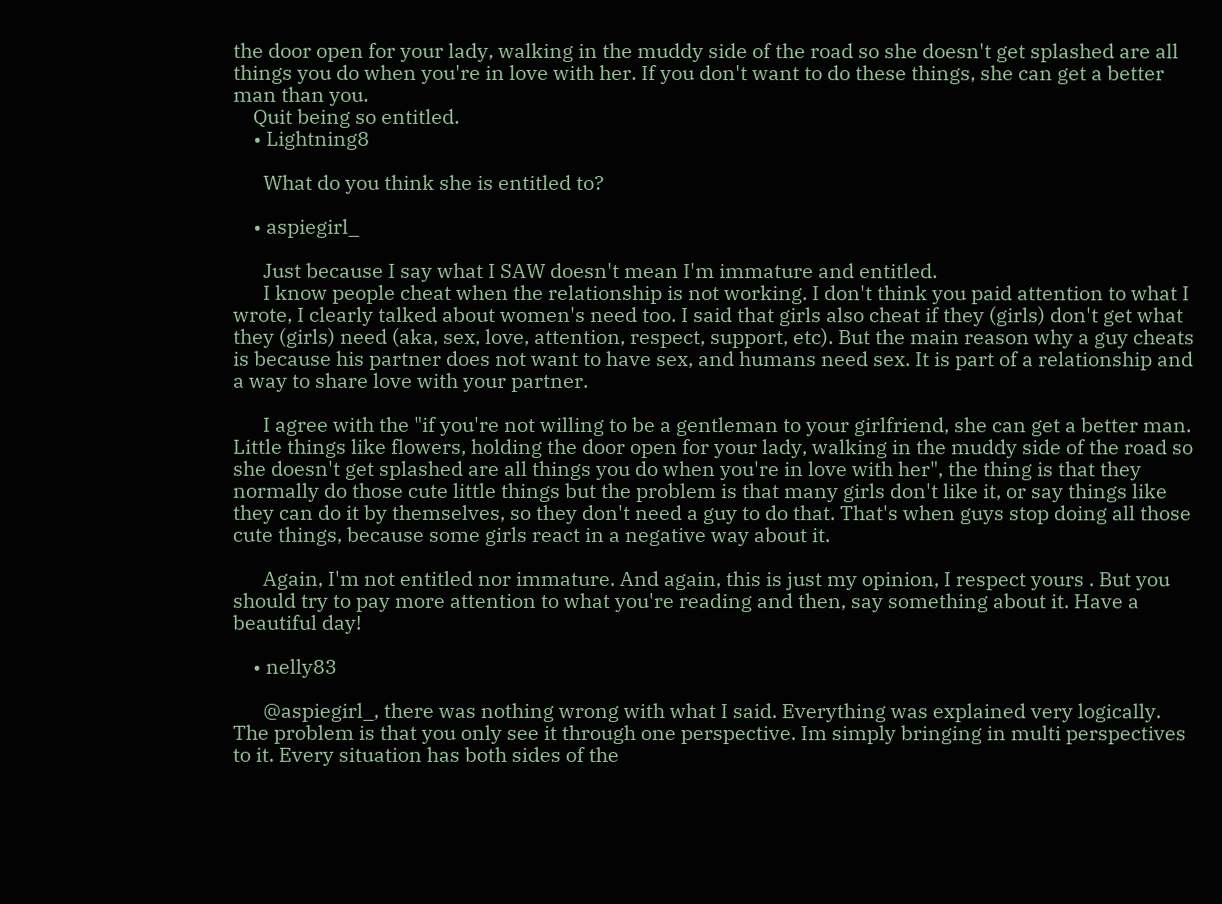the door open for your lady, walking in the muddy side of the road so she doesn't get splashed are all things you do when you're in love with her. If you don't want to do these things, she can get a better man than you.
    Quit being so entitled.
    • Lightning8

      What do you think she is entitled to?

    • aspiegirl_

      Just because I say what I SAW doesn't mean I'm immature and entitled.
      I know people cheat when the relationship is not working. I don't think you paid attention to what I wrote, I clearly talked about women's need too. I said that girls also cheat if they (girls) don't get what they (girls) need (aka, sex, love, attention, respect, support, etc). But the main reason why a guy cheats is because his partner does not want to have sex, and humans need sex. It is part of a relationship and a way to share love with your partner.

      I agree with the "if you're not willing to be a gentleman to your girlfriend, she can get a better man. Little things like flowers, holding the door open for your lady, walking in the muddy side of the road so she doesn't get splashed are all things you do when you're in love with her", the thing is that they normally do those cute little things but the problem is that many girls don't like it, or say things like they can do it by themselves, so they don't need a guy to do that. That's when guys stop doing all those cute things, because some girls react in a negative way about it.

      Again, I'm not entitled nor immature. And again, this is just my opinion, I respect yours . But you should try to pay more attention to what you're reading and then, say something about it. Have a beautiful day!

    • nelly83

      @aspiegirl_, there was nothing wrong with what I said. Everything was explained very logically. The problem is that you only see it through one perspective. Im simply bringing in multi perspectives to it. Every situation has both sides of the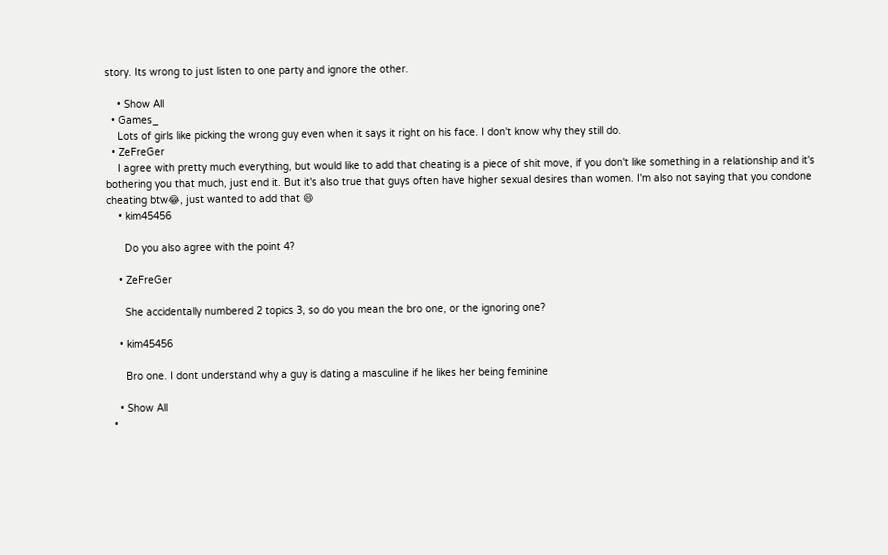story. Its wrong to just listen to one party and ignore the other.

    • Show All
  • Games_
    Lots of girls like picking the wrong guy even when it says it right on his face. I don't know why they still do.
  • ZeFreGer
    I agree with pretty much everything, but would like to add that cheating is a piece of shit move, if you don't like something in a relationship and it's bothering you that much, just end it. But it's also true that guys often have higher sexual desires than women. I'm also not saying that you condone cheating btw😂, just wanted to add that 😄
    • kim45456

      Do you also agree with the point 4?

    • ZeFreGer

      She accidentally numbered 2 topics 3, so do you mean the bro one, or the ignoring one?

    • kim45456

      Bro one. I dont understand why a guy is dating a masculine if he likes her being feminine

    • Show All
  •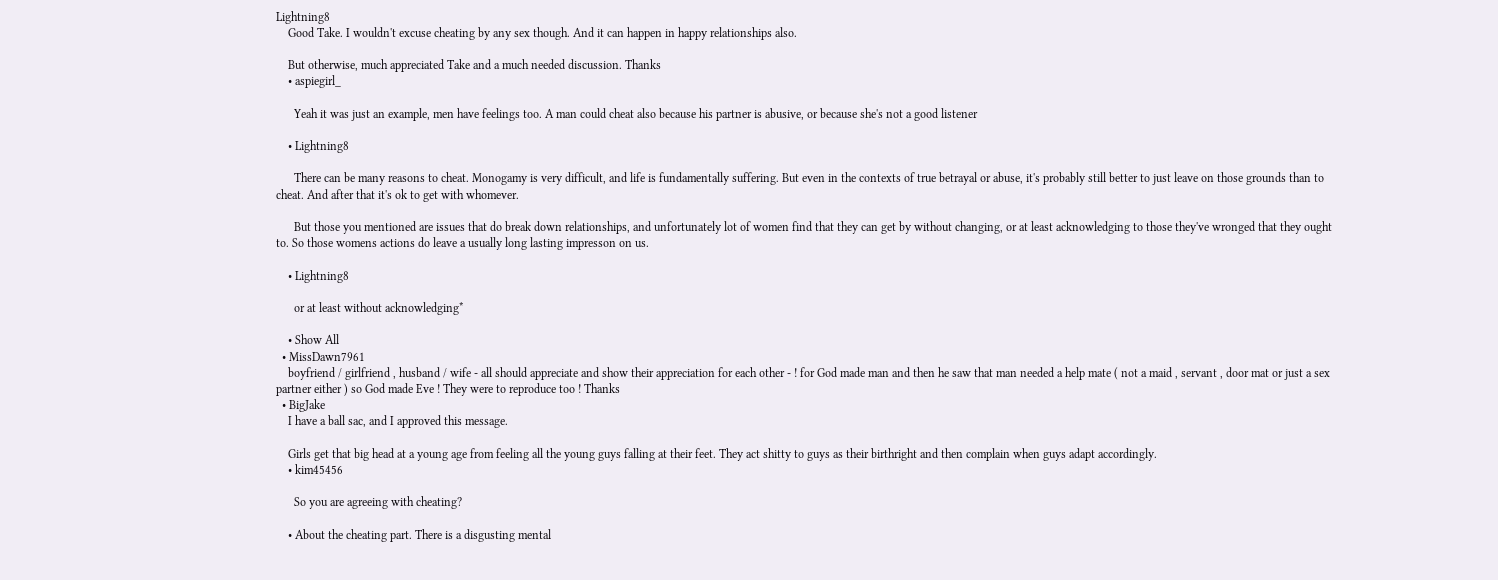Lightning8
    Good Take. I wouldn't excuse cheating by any sex though. And it can happen in happy relationships also.

    But otherwise, much appreciated Take and a much needed discussion. Thanks
    • aspiegirl_

      Yeah it was just an example, men have feelings too. A man could cheat also because his partner is abusive, or because she's not a good listener

    • Lightning8

      There can be many reasons to cheat. Monogamy is very difficult, and life is fundamentally suffering. But even in the contexts of true betrayal or abuse, it's probably still better to just leave on those grounds than to cheat. And after that it's ok to get with whomever.

      But those you mentioned are issues that do break down relationships, and unfortunately lot of women find that they can get by without changing, or at least acknowledging to those they've wronged that they ought to. So those womens actions do leave a usually long lasting impresson on us.

    • Lightning8

      or at least without acknowledging*

    • Show All
  • MissDawn7961
    boyfriend / girlfriend , husband / wife - all should appreciate and show their appreciation for each other - ! for God made man and then he saw that man needed a help mate ( not a maid , servant , door mat or just a sex partner either ) so God made Eve ! They were to reproduce too ! Thanks
  • BigJake
    I have a ball sac, and I approved this message.

    Girls get that big head at a young age from feeling all the young guys falling at their feet. They act shitty to guys as their birthright and then complain when guys adapt accordingly.
    • kim45456

      So you are agreeing with cheating?

    • About the cheating part. There is a disgusting mental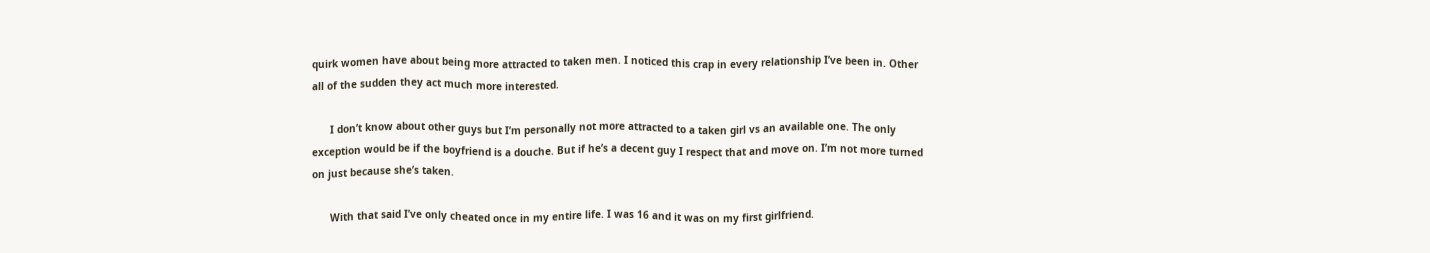quirk women have about being more attracted to taken men. I noticed this crap in every relationship I’ve been in. Other all of the sudden they act much more interested.

      I don’t know about other guys but I’m personally not more attracted to a taken girl vs an available one. The only exception would be if the boyfriend is a douche. But if he’s a decent guy I respect that and move on. I’m not more turned on just because she’s taken.

      With that said I’ve only cheated once in my entire life. I was 16 and it was on my first girlfriend.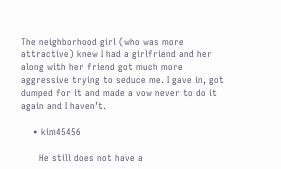The neighborhood girl (who was more attractive) knew I had a girlfriend and her along with her friend got much more aggressive trying to seduce me. I gave in, got dumped for it and made a vow never to do it again and I haven’t.

    • kim45456

      He still does not have a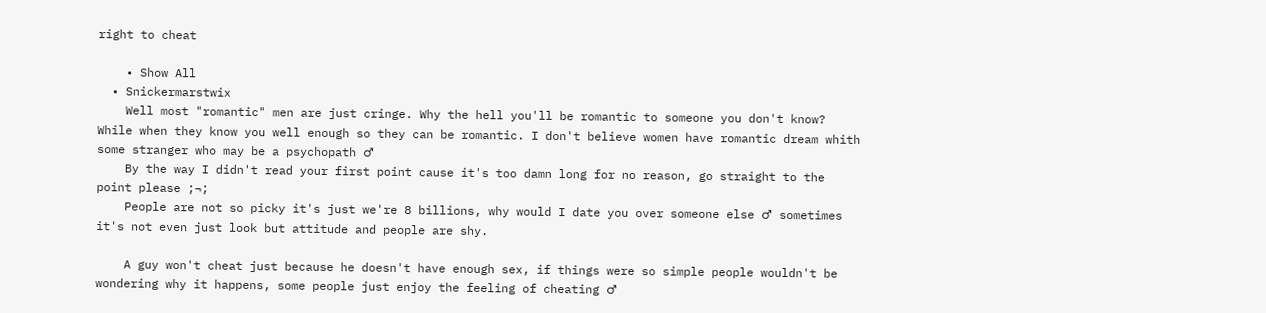right to cheat

    • Show All
  • Snickermarstwix
    Well most "romantic" men are just cringe. Why the hell you'll be romantic to someone you don't know? While when they know you well enough so they can be romantic. I don't believe women have romantic dream whith some stranger who may be a psychopath ♂
    By the way I didn't read your first point cause it's too damn long for no reason, go straight to the point please ;¬;
    People are not so picky it's just we're 8 billions, why would I date you over someone else ♂ sometimes it's not even just look but attitude and people are shy.

    A guy won't cheat just because he doesn't have enough sex, if things were so simple people wouldn't be wondering why it happens, some people just enjoy the feeling of cheating ♂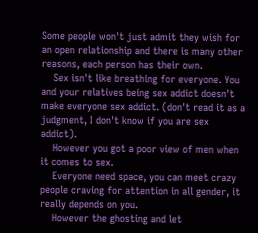Some people won't just admit they wish for an open relationship and there is many other reasons, each person has their own.
    Sex isn't like breathing for everyone. You and your relatives being sex addict doesn't make everyone sex addict. (don't read it as a judgment, I don't know if you are sex addict).
    However you got a poor view of men when it comes to sex.
    Everyone need space, you can meet crazy people craving for attention in all gender, it really depends on you.
    However the ghosting and let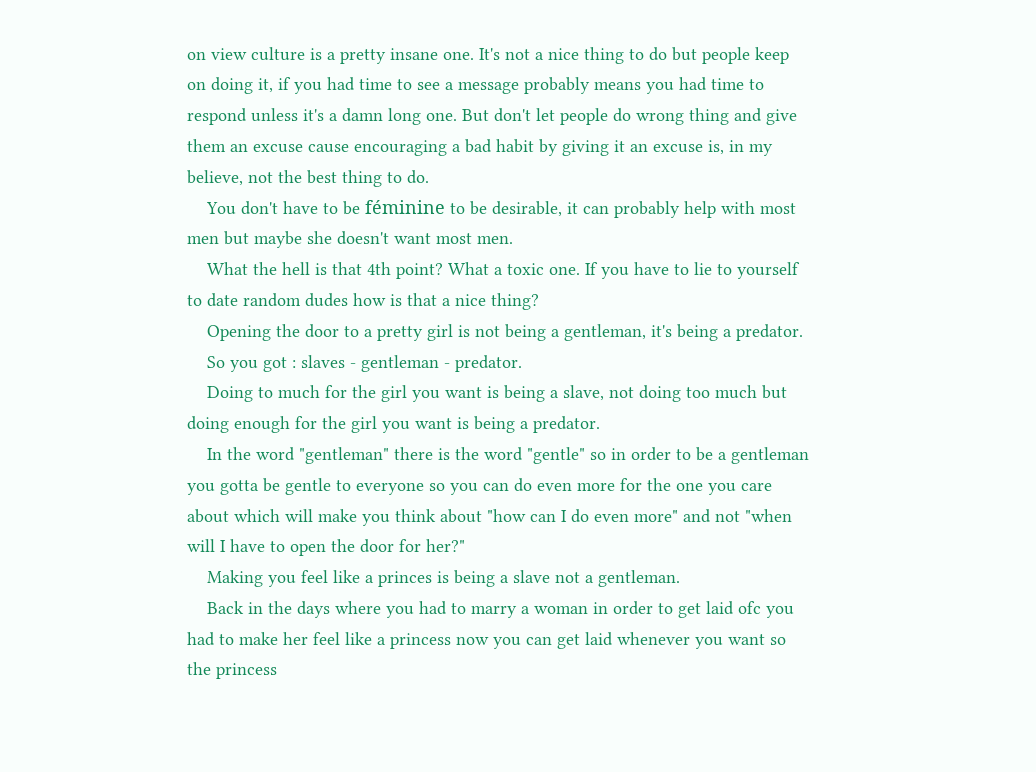on view culture is a pretty insane one. It's not a nice thing to do but people keep on doing it, if you had time to see a message probably means you had time to respond unless it's a damn long one. But don't let people do wrong thing and give them an excuse cause encouraging a bad habit by giving it an excuse is, in my believe, not the best thing to do.
    You don't have to be féminine to be desirable, it can probably help with most men but maybe she doesn't want most men.
    What the hell is that 4th point? What a toxic one. If you have to lie to yourself to date random dudes how is that a nice thing?
    Opening the door to a pretty girl is not being a gentleman, it's being a predator.
    So you got : slaves - gentleman - predator.
    Doing to much for the girl you want is being a slave, not doing too much but doing enough for the girl you want is being a predator.
    In the word "gentleman" there is the word "gentle" so in order to be a gentleman you gotta be gentle to everyone so you can do even more for the one you care about which will make you think about "how can I do even more" and not "when will I have to open the door for her?"
    Making you feel like a princes is being a slave not a gentleman.
    Back in the days where you had to marry a woman in order to get laid ofc you had to make her feel like a princess now you can get laid whenever you want so the princess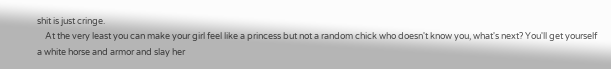shit is just cringe.
    At the very least you can make your girl feel like a princess but not a random chick who doesn't know you, what's next? You'll get yourself a white horse and armor and slay her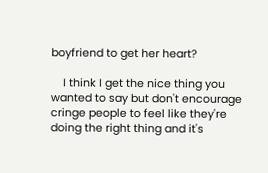boyfriend to get her heart?

    I think I get the nice thing you wanted to say but don't encourage cringe people to feel like they're doing the right thing and it's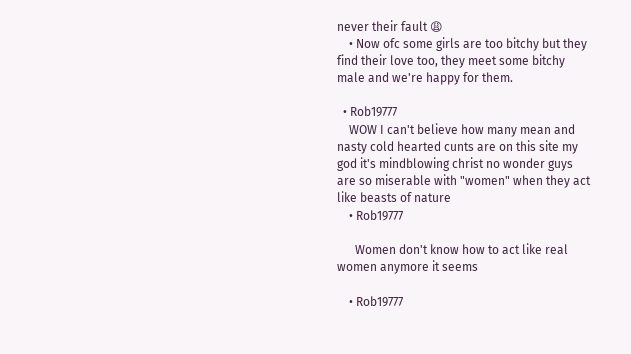never their fault 😩
    • Now ofc some girls are too bitchy but they find their love too, they meet some bitchy male and we're happy for them.

  • Rob19777
    WOW I can't believe how many mean and nasty cold hearted cunts are on this site my god it's mindblowing christ no wonder guys are so miserable with "women" when they act like beasts of nature
    • Rob19777

      Women don't know how to act like real women anymore it seems

    • Rob19777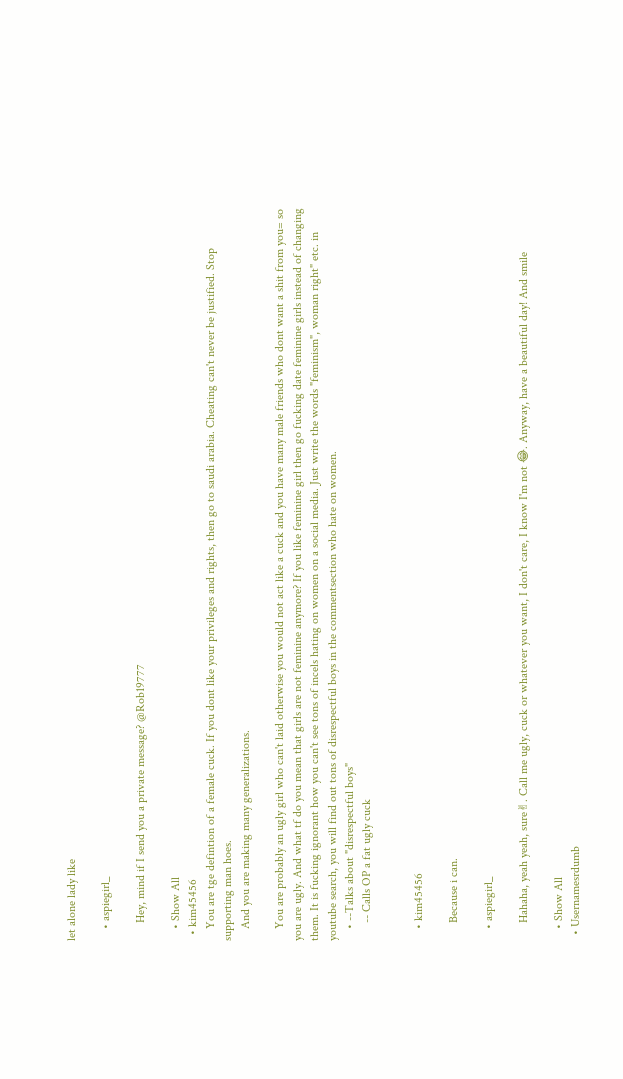let alone lady like

    • aspiegirl_

      Hey, mind if I send you a private message? @Rob19777

    • Show All
  • kim45456
    You are tge defintion of a female cuck. If you dont like your privileges and rights, then go to saudi arabia. Cheating can't never be justified. Stop supporting man hoes.
    And you are making many generalizations.

    You are probably an ugly girl who can't laid otherwise you would not act like a cuck and you have many male friends who dont want a shit from you= so you are ugly. And what tf do you mean that girls are not feminine anymore? If you like feminine girl then go fucking date feminine girls instead of changing them. It is fucking ignorant how you can't see tons of incels hating on women on a social media. Just write the words "feminism", woman right" etc. in youtube search, you will find out tons of disrespectful boys in the commentsection who hate on women.
    • --Talks about "disrespectful boys"
      -- Calls OP a fat ugly cuck


    • kim45456

      Because i can.

    • aspiegirl_

      Hahaha, yeah yeah, sure✌. Call me ugly, cuck or whatever you want, I don't care, I know I'm not 😂. Anyway, have a beautiful day! And smile

    • Show All
  • Usernamesrdumb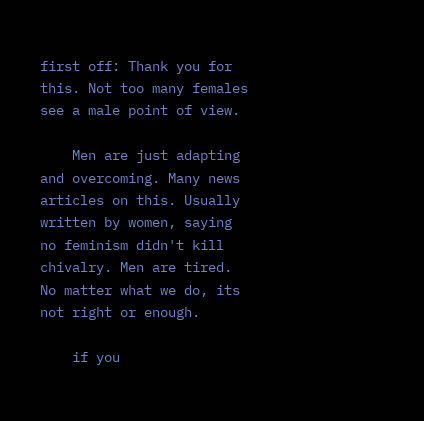first off: Thank you for this. Not too many females see a male point of view.

    Men are just adapting and overcoming. Many news articles on this. Usually written by women, saying no feminism didn't kill chivalry. Men are tired. No matter what we do, its not right or enough.

    if you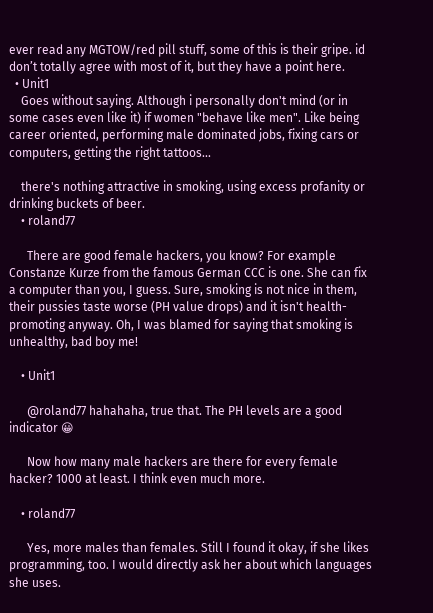ever read any MGTOW/red pill stuff, some of this is their gripe. id don’t totally agree with most of it, but they have a point here.
  • Unit1
    Goes without saying. Although i personally don't mind (or in some cases even like it) if women "behave like men". Like being career oriented, performing male dominated jobs, fixing cars or computers, getting the right tattoos...

    there's nothing attractive in smoking, using excess profanity or drinking buckets of beer.
    • roland77

      There are good female hackers, you know? For example Constanze Kurze from the famous German CCC is one. She can fix a computer than you, I guess. Sure, smoking is not nice in them, their pussies taste worse (PH value drops) and it isn't health-promoting anyway. Oh, I was blamed for saying that smoking is unhealthy, bad boy me!

    • Unit1

      @roland77 hahahaha, true that. The PH levels are a good indicator 😀

      Now how many male hackers are there for every female hacker? 1000 at least. I think even much more.

    • roland77

      Yes, more males than females. Still I found it okay, if she likes programming, too. I would directly ask her about which languages she uses.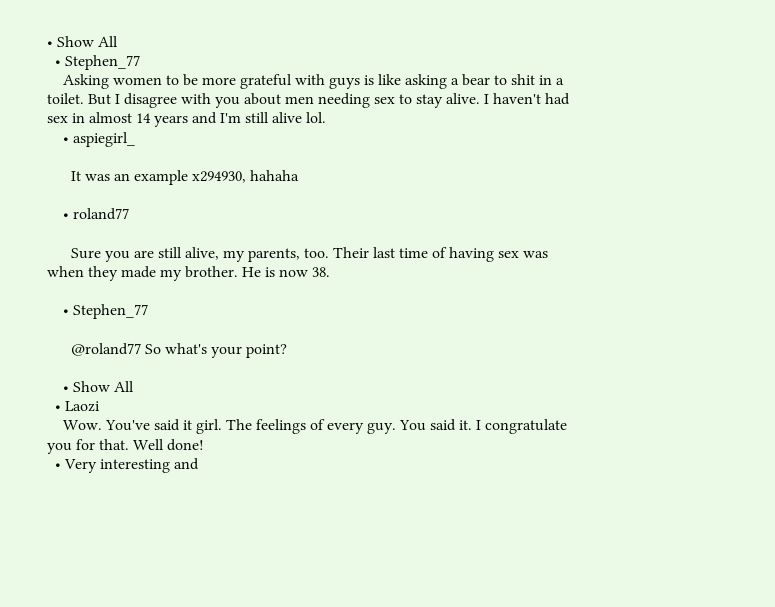• Show All
  • Stephen_77
    Asking women to be more grateful with guys is like asking a bear to shit in a toilet. But I disagree with you about men needing sex to stay alive. I haven't had sex in almost 14 years and I'm still alive lol.
    • aspiegirl_

      It was an example x294930, hahaha

    • roland77

      Sure you are still alive, my parents, too. Their last time of having sex was when they made my brother. He is now 38.

    • Stephen_77

      @roland77 So what's your point?

    • Show All
  • Laozi
    Wow. You've said it girl. The feelings of every guy. You said it. I congratulate you for that. Well done!
  • Very interesting and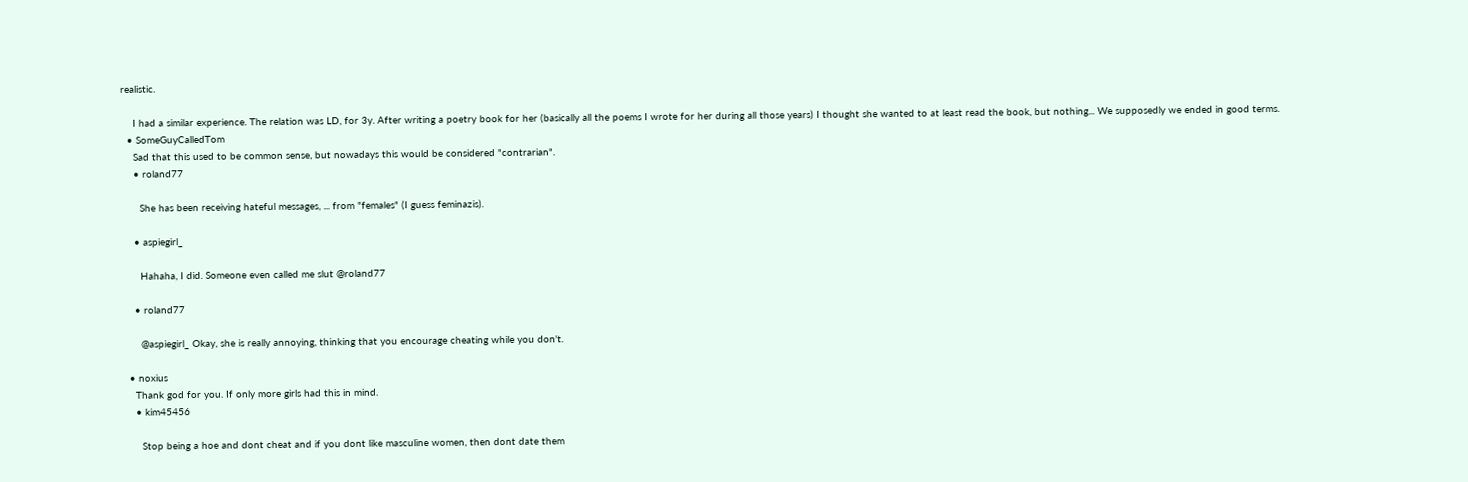realistic.

    I had a similar experience. The relation was LD, for 3y. After writing a poetry book for her (basically all the poems I wrote for her during all those years) I thought she wanted to at least read the book, but nothing... We supposedly we ended in good terms.
  • SomeGuyCalledTom
    Sad that this used to be common sense, but nowadays this would be considered "contrarian".
    • roland77

      She has been receiving hateful messages, ... from "females" (I guess feminazis).

    • aspiegirl_

      Hahaha, I did. Someone even called me slut @roland77

    • roland77

      @aspiegirl_ Okay, she is really annoying, thinking that you encourage cheating while you don't.

  • noxius
    Thank god for you. If only more girls had this in mind.
    • kim45456

      Stop being a hoe and dont cheat and if you dont like masculine women, then dont date them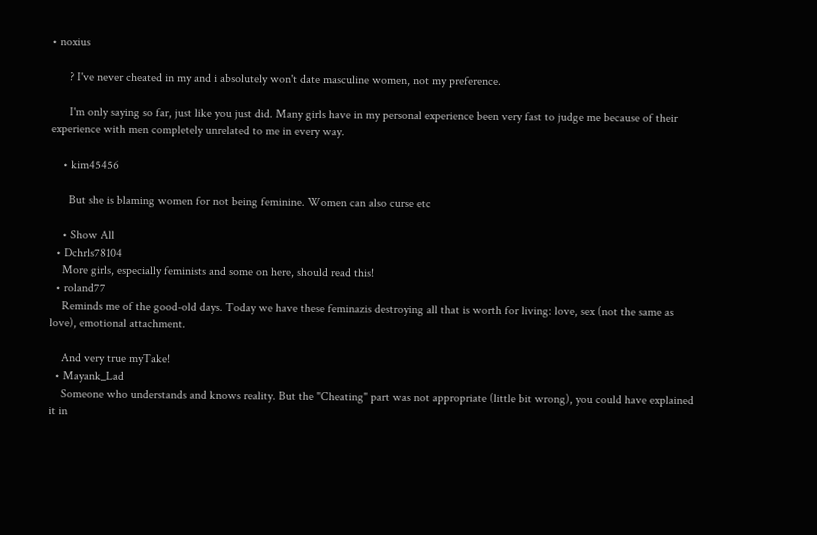• noxius

      ? I've never cheated in my and i absolutely won't date masculine women, not my preference.

      I'm only saying so far, just like you just did. Many girls have in my personal experience been very fast to judge me because of their experience with men completely unrelated to me in every way.

    • kim45456

      But she is blaming women for not being feminine. Women can also curse etc

    • Show All
  • Dchrls78104
    More girls, especially feminists and some on here, should read this!
  • roland77
    Reminds me of the good-old days. Today we have these feminazis destroying all that is worth for living: love, sex (not the same as love), emotional attachment.

    And very true myTake!
  • Mayank_Lad
    Someone who understands and knows reality. But the "Cheating" part was not appropriate (little bit wrong), you could have explained it in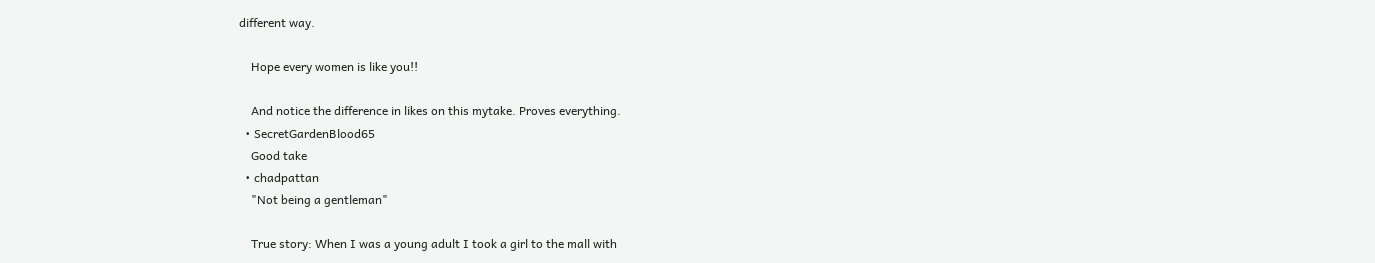different way.

    Hope every women is like you!!

    And notice the difference in likes on this mytake. Proves everything.
  • SecretGardenBlood65
    Good take
  • chadpattan
    "Not being a gentleman"

    True story: When I was a young adult I took a girl to the mall with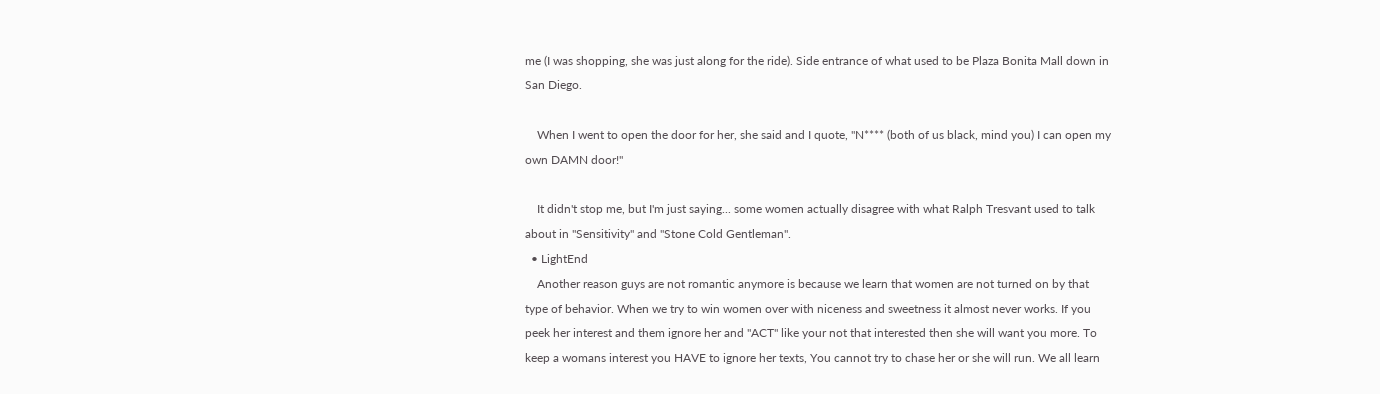me (I was shopping, she was just along for the ride). Side entrance of what used to be Plaza Bonita Mall down in San Diego.

    When I went to open the door for her, she said and I quote, "N**** (both of us black, mind you) I can open my own DAMN door!"

    It didn't stop me, but I'm just saying... some women actually disagree with what Ralph Tresvant used to talk about in "Sensitivity" and "Stone Cold Gentleman".
  • LightEnd
    Another reason guys are not romantic anymore is because we learn that women are not turned on by that type of behavior. When we try to win women over with niceness and sweetness it almost never works. If you peek her interest and them ignore her and "ACT" like your not that interested then she will want you more. To keep a womans interest you HAVE to ignore her texts, You cannot try to chase her or she will run. We all learn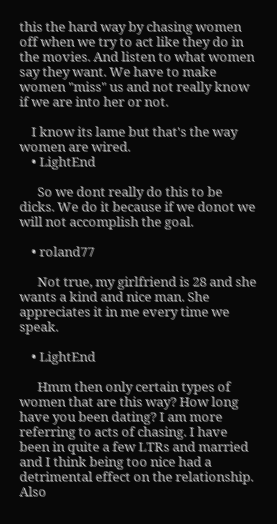this the hard way by chasing women off when we try to act like they do in the movies. And listen to what women say they want. We have to make women "miss" us and not really know if we are into her or not.

    I know its lame but that's the way women are wired.
    • LightEnd

      So we dont really do this to be dicks. We do it because if we donot we will not accomplish the goal.

    • roland77

      Not true, my girlfriend is 28 and she wants a kind and nice man. She appreciates it in me every time we speak.

    • LightEnd

      Hmm then only certain types of women that are this way? How long have you been dating? I am more referring to acts of chasing. I have been in quite a few LTRs and married and I think being too nice had a detrimental effect on the relationship. Also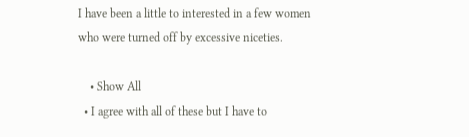I have been a little to interested in a few women who were turned off by excessive niceties.

    • Show All
  • I agree with all of these but I have to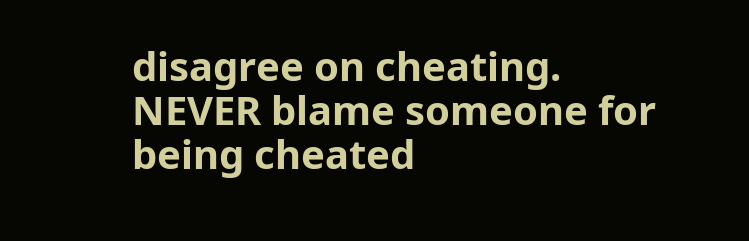disagree on cheating. NEVER blame someone for being cheated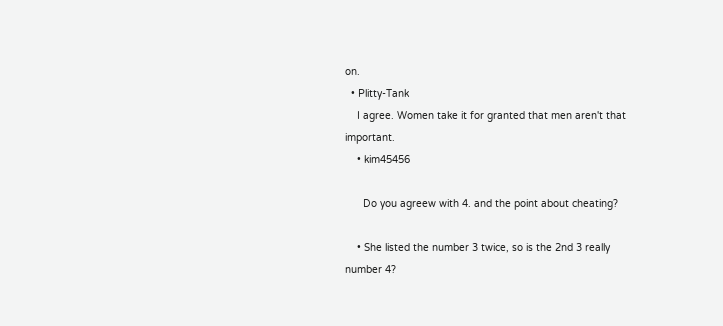on.
  • Plitty-Tank
    I agree. Women take it for granted that men aren't that important.
    • kim45456

      Do you agreew with 4. and the point about cheating?

    • She listed the number 3 twice, so is the 2nd 3 really number 4?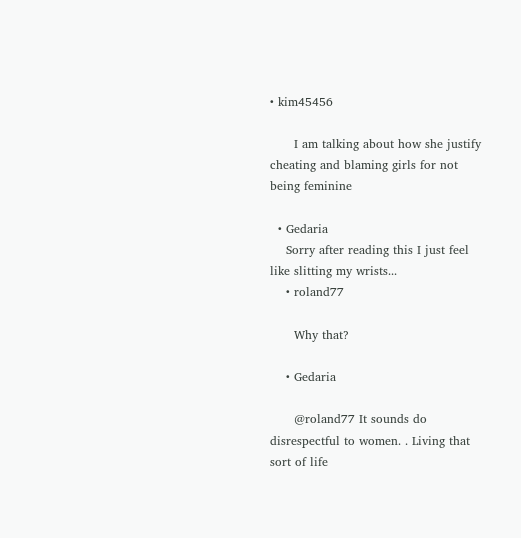• kim45456

      I am talking about how she justify cheating and blaming girls for not being feminine

  • Gedaria
    Sorry after reading this I just feel like slitting my wrists...
    • roland77

      Why that?

    • Gedaria

      @roland77 It sounds do disrespectful to women. . Living that sort of life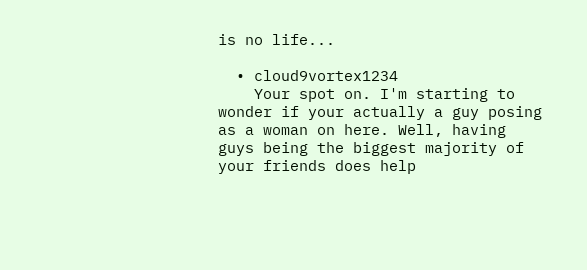is no life...

  • cloud9vortex1234
    Your spot on. I'm starting to wonder if your actually a guy posing as a woman on here. Well, having guys being the biggest majority of your friends does help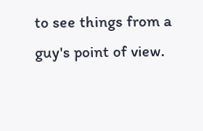to see things from a guy's point of view.